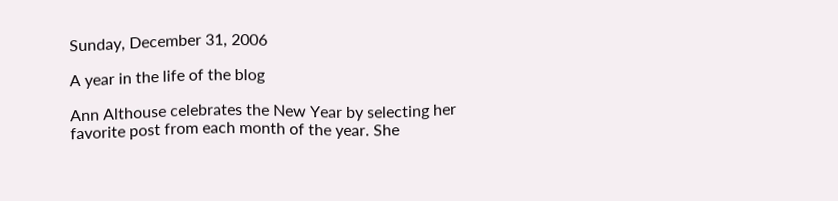Sunday, December 31, 2006

A year in the life of the blog

Ann Althouse celebrates the New Year by selecting her favorite post from each month of the year. She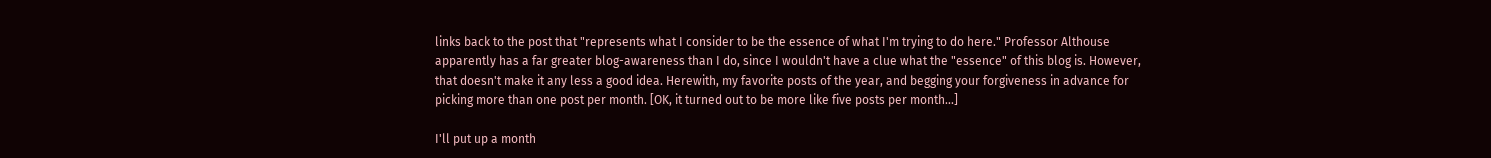links back to the post that "represents what I consider to be the essence of what I'm trying to do here." Professor Althouse apparently has a far greater blog-awareness than I do, since I wouldn't have a clue what the "essence" of this blog is. However, that doesn't make it any less a good idea. Herewith, my favorite posts of the year, and begging your forgiveness in advance for picking more than one post per month. [OK, it turned out to be more like five posts per month...]

I'll put up a month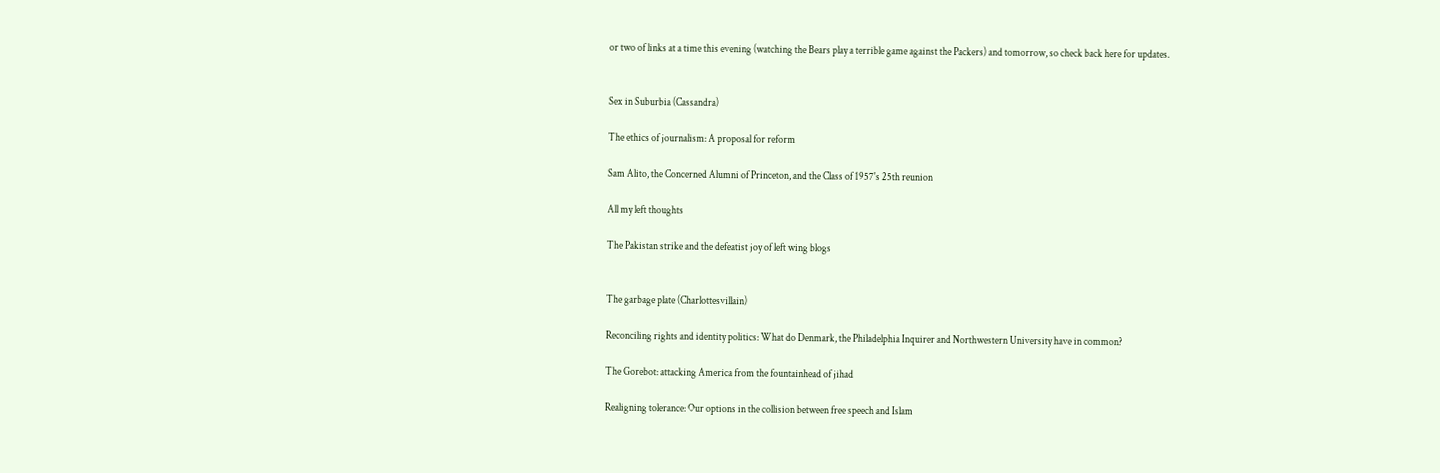or two of links at a time this evening (watching the Bears play a terrible game against the Packers) and tomorrow, so check back here for updates.


Sex in Suburbia (Cassandra)

The ethics of journalism: A proposal for reform

Sam Alito, the Concerned Alumni of Princeton, and the Class of 1957's 25th reunion

All my left thoughts

The Pakistan strike and the defeatist joy of left wing blogs


The garbage plate (Charlottesvillain)

Reconciling rights and identity politics: What do Denmark, the Philadelphia Inquirer and Northwestern University have in common?

The Gorebot: attacking America from the fountainhead of jihad

Realigning tolerance: Our options in the collision between free speech and Islam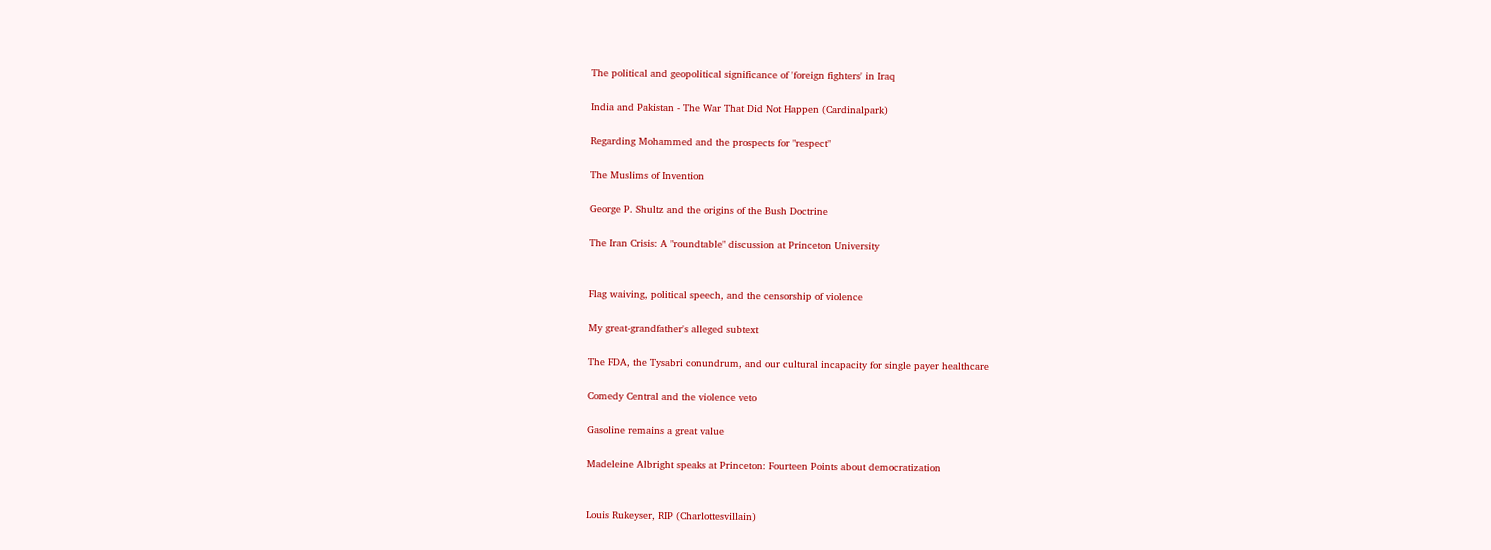The political and geopolitical significance of 'foreign fighters' in Iraq

India and Pakistan - The War That Did Not Happen (Cardinalpark)

Regarding Mohammed and the prospects for "respect"

The Muslims of Invention

George P. Shultz and the origins of the Bush Doctrine

The Iran Crisis: A "roundtable" discussion at Princeton University


Flag waiving, political speech, and the censorship of violence

My great-grandfather's alleged subtext

The FDA, the Tysabri conundrum, and our cultural incapacity for single payer healthcare

Comedy Central and the violence veto

Gasoline remains a great value

Madeleine Albright speaks at Princeton: Fourteen Points about democratization


Louis Rukeyser, RIP (Charlottesvillain)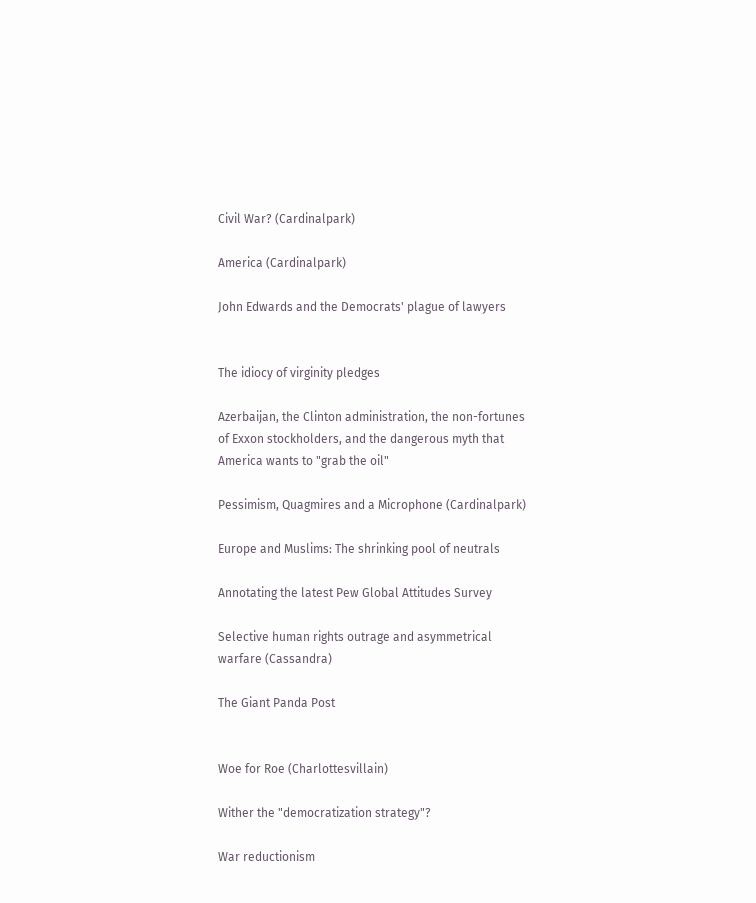Civil War? (Cardinalpark)

America (Cardinalpark)

John Edwards and the Democrats' plague of lawyers


The idiocy of virginity pledges

Azerbaijan, the Clinton administration, the non-fortunes of Exxon stockholders, and the dangerous myth that America wants to "grab the oil"

Pessimism, Quagmires and a Microphone (Cardinalpark)

Europe and Muslims: The shrinking pool of neutrals

Annotating the latest Pew Global Attitudes Survey

Selective human rights outrage and asymmetrical warfare (Cassandra)

The Giant Panda Post


Woe for Roe (Charlottesvillain)

Wither the "democratization strategy"?

War reductionism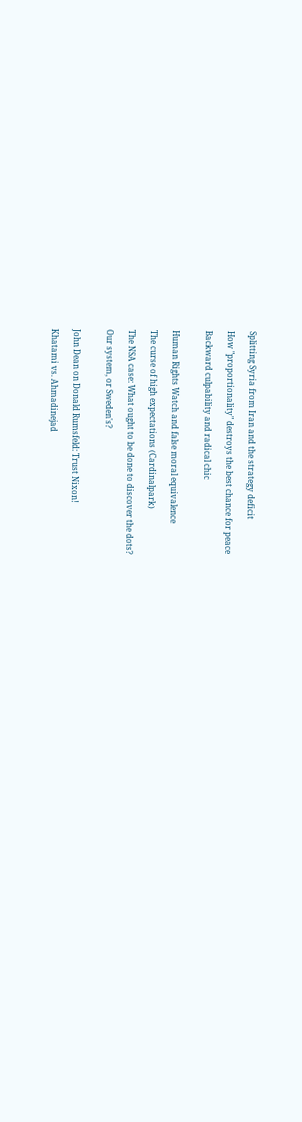Splitting Syria from Iran and the strategy deficit

How "proportionality" destroys the best chance for peace

Backward culpability and radical chic


Human Rights Watch and false moral equivalence

The curse of high expectations (Cardinalpark)

The NSA case: What ought to be done to discover the dots?

Our system, or Sweden's?


John Dean on Donald Rumsfeld: Trust Nixon!

Khatami vs. Ahmadinejad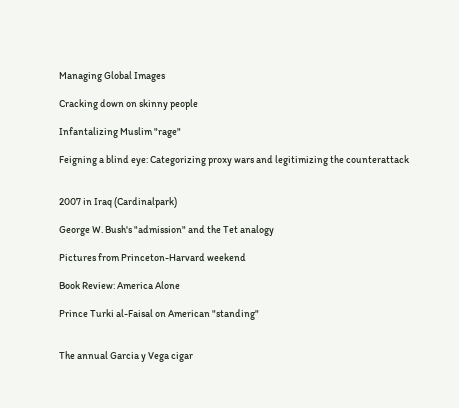Managing Global Images

Cracking down on skinny people

Infantalizing Muslim "rage"

Feigning a blind eye: Categorizing proxy wars and legitimizing the counterattack


2007 in Iraq (Cardinalpark)

George W. Bush's "admission" and the Tet analogy

Pictures from Princeton-Harvard weekend

Book Review: America Alone

Prince Turki al-Faisal on American "standing"


The annual Garcia y Vega cigar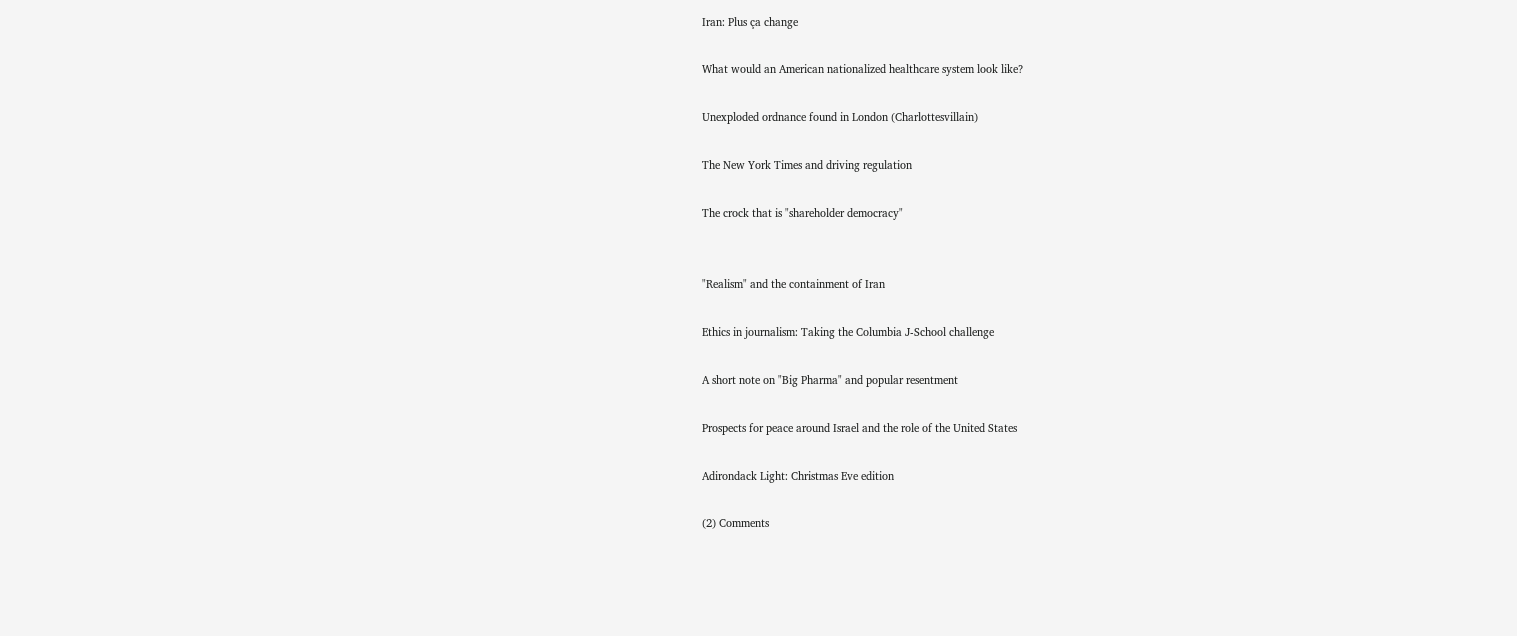Iran: Plus ça change

What would an American nationalized healthcare system look like?

Unexploded ordnance found in London (Charlottesvillain)

The New York Times and driving regulation

The crock that is "shareholder democracy"


"Realism" and the containment of Iran

Ethics in journalism: Taking the Columbia J-School challenge

A short note on "Big Pharma" and popular resentment

Prospects for peace around Israel and the role of the United States

Adirondack Light: Christmas Eve edition

(2) Comments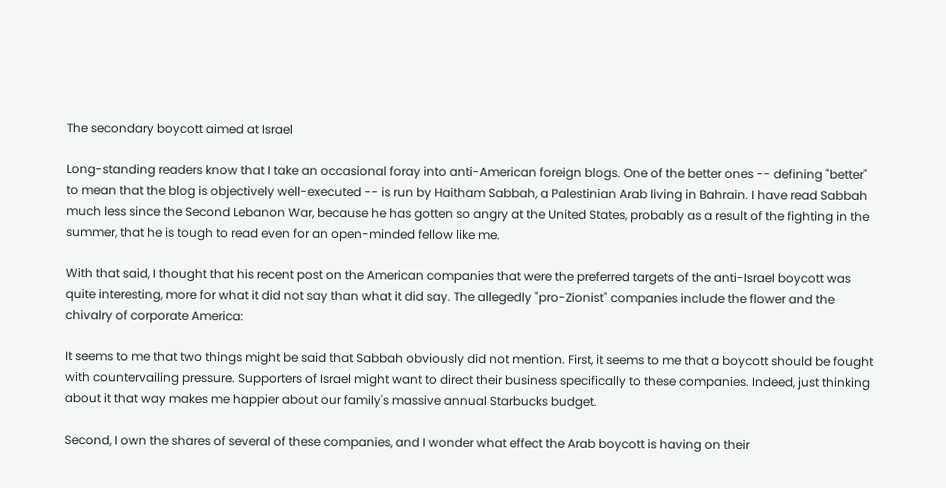The secondary boycott aimed at Israel

Long-standing readers know that I take an occasional foray into anti-American foreign blogs. One of the better ones -- defining "better" to mean that the blog is objectively well-executed -- is run by Haitham Sabbah, a Palestinian Arab living in Bahrain. I have read Sabbah much less since the Second Lebanon War, because he has gotten so angry at the United States, probably as a result of the fighting in the summer, that he is tough to read even for an open-minded fellow like me.

With that said, I thought that his recent post on the American companies that were the preferred targets of the anti-Israel boycott was quite interesting, more for what it did not say than what it did say. The allegedly "pro-Zionist" companies include the flower and the chivalry of corporate America:

It seems to me that two things might be said that Sabbah obviously did not mention. First, it seems to me that a boycott should be fought with countervailing pressure. Supporters of Israel might want to direct their business specifically to these companies. Indeed, just thinking about it that way makes me happier about our family's massive annual Starbucks budget.

Second, I own the shares of several of these companies, and I wonder what effect the Arab boycott is having on their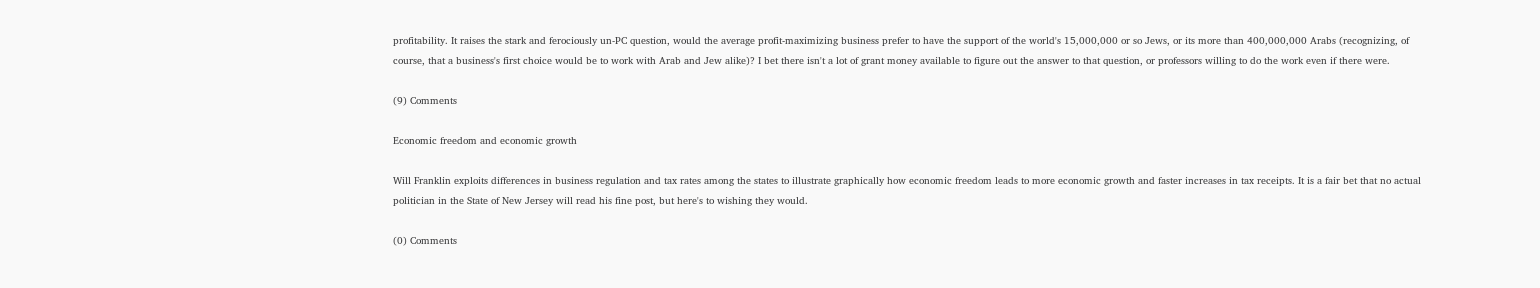profitability. It raises the stark and ferociously un-PC question, would the average profit-maximizing business prefer to have the support of the world's 15,000,000 or so Jews, or its more than 400,000,000 Arabs (recognizing, of course, that a business's first choice would be to work with Arab and Jew alike)? I bet there isn't a lot of grant money available to figure out the answer to that question, or professors willing to do the work even if there were.

(9) Comments

Economic freedom and economic growth

Will Franklin exploits differences in business regulation and tax rates among the states to illustrate graphically how economic freedom leads to more economic growth and faster increases in tax receipts. It is a fair bet that no actual politician in the State of New Jersey will read his fine post, but here's to wishing they would.

(0) Comments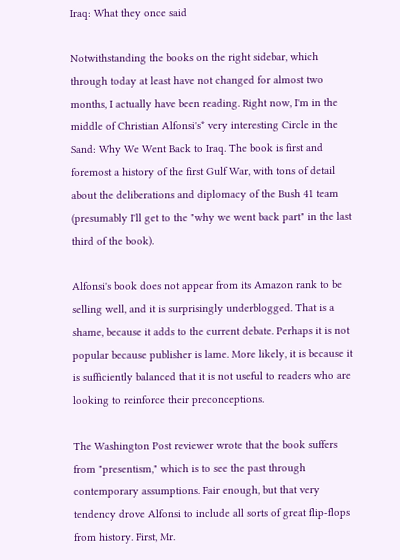Iraq: What they once said

Notwithstanding the books on the right sidebar, which through today at least have not changed for almost two months, I actually have been reading. Right now, I'm in the middle of Christian Alfonsi's* very interesting Circle in the Sand: Why We Went Back to Iraq. The book is first and foremost a history of the first Gulf War, with tons of detail about the deliberations and diplomacy of the Bush 41 team (presumably I'll get to the "why we went back part" in the last third of the book).

Alfonsi's book does not appear from its Amazon rank to be selling well, and it is surprisingly underblogged. That is a shame, because it adds to the current debate. Perhaps it is not popular because publisher is lame. More likely, it is because it is sufficiently balanced that it is not useful to readers who are looking to reinforce their preconceptions.

The Washington Post reviewer wrote that the book suffers from "presentism," which is to see the past through contemporary assumptions. Fair enough, but that very tendency drove Alfonsi to include all sorts of great flip-flops from history. First, Mr.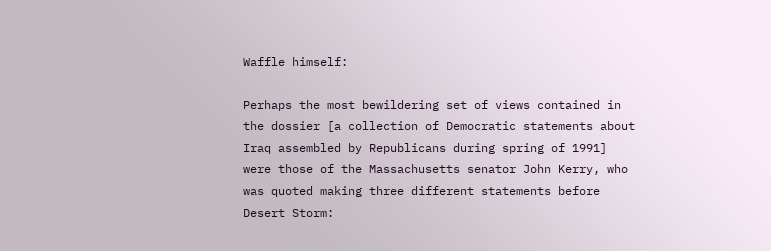Waffle himself:

Perhaps the most bewildering set of views contained in the dossier [a collection of Democratic statements about Iraq assembled by Republicans during spring of 1991] were those of the Massachusetts senator John Kerry, who was quoted making three different statements before Desert Storm: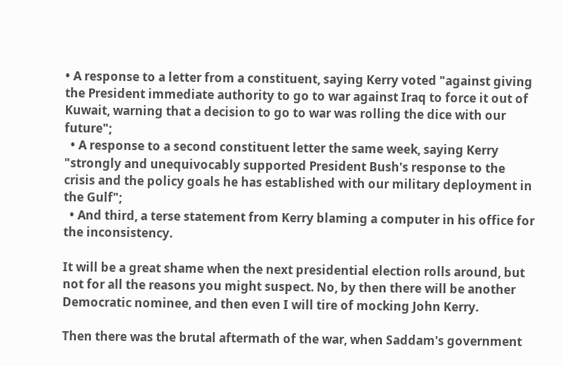• A response to a letter from a constituent, saying Kerry voted "against giving the President immediate authority to go to war against Iraq to force it out of Kuwait, warning that a decision to go to war was rolling the dice with our future";
  • A response to a second constituent letter the same week, saying Kerry "strongly and unequivocably supported President Bush's response to the crisis and the policy goals he has established with our military deployment in the Gulf";
  • And third, a terse statement from Kerry blaming a computer in his office for the inconsistency.

It will be a great shame when the next presidential election rolls around, but not for all the reasons you might suspect. No, by then there will be another Democratic nominee, and then even I will tire of mocking John Kerry.

Then there was the brutal aftermath of the war, when Saddam's government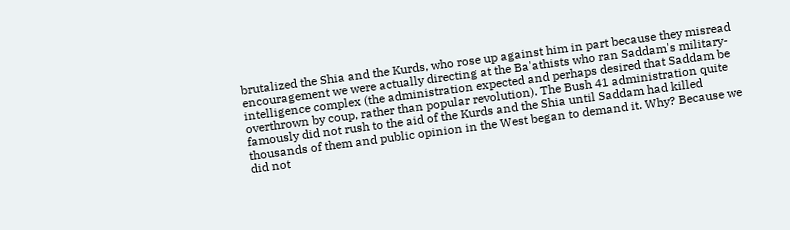brutalized the Shia and the Kurds, who rose up against him in part because they misread encouragement we were actually directing at the Ba'athists who ran Saddam's military-intelligence complex (the administration expected and perhaps desired that Saddam be overthrown by coup, rather than popular revolution). The Bush 41 administration quite famously did not rush to the aid of the Kurds and the Shia until Saddam had killed thousands of them and public opinion in the West began to demand it. Why? Because we did not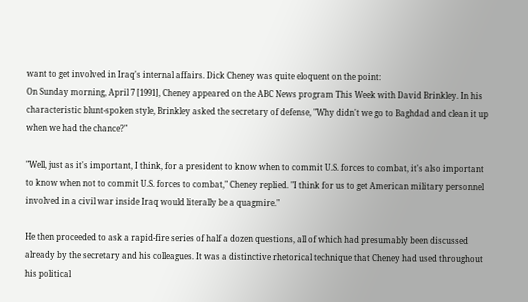want to get involved in Iraq's internal affairs. Dick Cheney was quite eloquent on the point:
On Sunday morning, April 7 [1991], Cheney appeared on the ABC News program This Week with David Brinkley. In his characteristic blunt-spoken style, Brinkley asked the secretary of defense, "Why didn't we go to Baghdad and clean it up when we had the chance?"

"Well, just as it's important, I think, for a president to know when to commit U.S. forces to combat, it's also important to know when not to commit U.S. forces to combat," Cheney replied. "I think for us to get American military personnel involved in a civil war inside Iraq would literally be a quagmire."

He then proceeded to ask a rapid-fire series of half a dozen questions, all of which had presumably been discussed already by the secretary and his colleagues. It was a distinctive rhetorical technique that Cheney had used throughout his political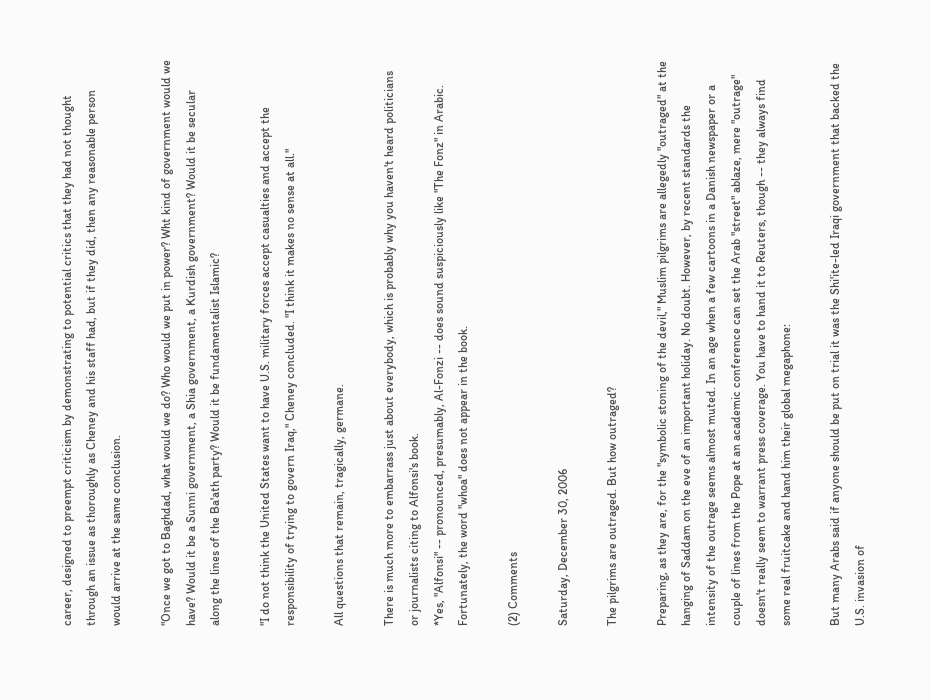career, designed to preempt criticism by demonstrating to potential critics that they had not thought through an issue as thoroughly as Cheney and his staff had, but if they did, then any reasonable person would arrive at the same conclusion.

"Once we got to Baghdad, what would we do? Who would we put in power? Wht kind of government would we have? Would it be a Sunni government, a Shia government, a Kurdish government? Would it be secular along the lines of the Ba'ath party? Would it be fundamentalist Islamic?

"I do not think the United States want to have U.S. military forces accept casualties and accept the responsibility of trying to govern Iraq," Cheney concluded. "I think it makes no sense at all."

All questions that remain, tragically, germane.

There is much more to embarrass just about everybody, which is probably why you haven't heard politicians or journalists citing to Alfonsi's book.
*Yes, "Alfonsi" -- pronounced, presumably, Al-Fonzi -- does sound suspiciously like "The Fonz" in Arabic. Fortunately, the word "whoa" does not appear in the book.

(2) Comments

Saturday, December 30, 2006

The pilgrims are outraged. But how outraged?

Preparing, as they are, for the "symbolic stoning of the devil," Muslim pilgrims are allegedly "outraged" at the hanging of Saddam on the eve of an important holiday. No doubt. However, by recent standards the intensity of the outrage seems almost muted. In an age when a few cartoons in a Danish newspaper or a couple of lines from the Pope at an academic conference can set the Arab "street" ablaze, mere "outrage" doesn't really seem to warrant press coverage. You have to hand it to Reuters, though -- they always find some real fruitcake and hand him their global megaphone:

But many Arabs said if anyone should be put on trial it was the Shi'ite-led Iraqi government that backed the U.S. invasion of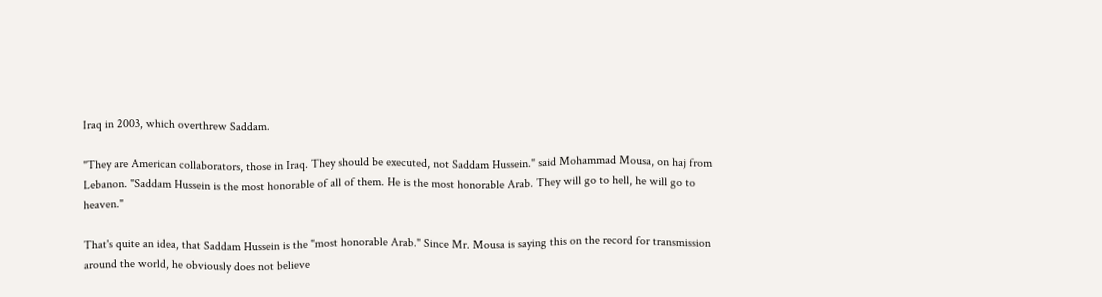Iraq in 2003, which overthrew Saddam.

"They are American collaborators, those in Iraq. They should be executed, not Saddam Hussein." said Mohammad Mousa, on haj from Lebanon. "Saddam Hussein is the most honorable of all of them. He is the most honorable Arab. They will go to hell, he will go to heaven."

That's quite an idea, that Saddam Hussein is the "most honorable Arab." Since Mr. Mousa is saying this on the record for transmission around the world, he obviously does not believe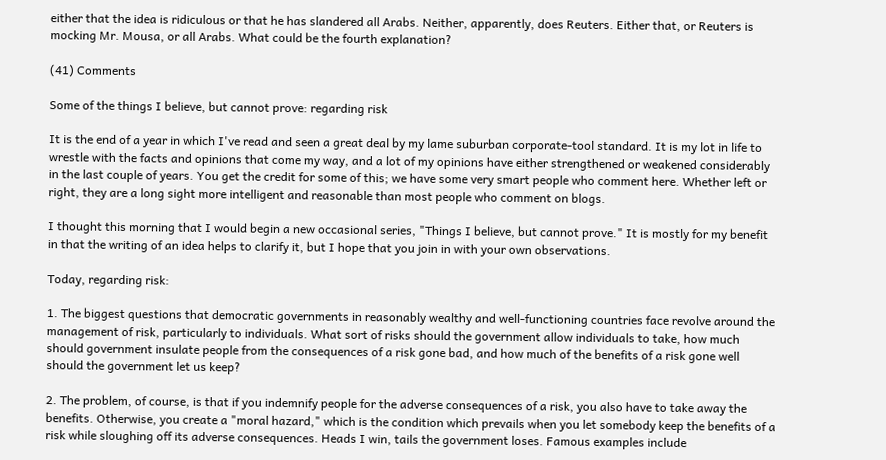either that the idea is ridiculous or that he has slandered all Arabs. Neither, apparently, does Reuters. Either that, or Reuters is mocking Mr. Mousa, or all Arabs. What could be the fourth explanation?

(41) Comments

Some of the things I believe, but cannot prove: regarding risk

It is the end of a year in which I've read and seen a great deal by my lame suburban corporate-tool standard. It is my lot in life to wrestle with the facts and opinions that come my way, and a lot of my opinions have either strengthened or weakened considerably in the last couple of years. You get the credit for some of this; we have some very smart people who comment here. Whether left or right, they are a long sight more intelligent and reasonable than most people who comment on blogs.

I thought this morning that I would begin a new occasional series, "Things I believe, but cannot prove." It is mostly for my benefit in that the writing of an idea helps to clarify it, but I hope that you join in with your own observations.

Today, regarding risk:

1. The biggest questions that democratic governments in reasonably wealthy and well-functioning countries face revolve around the management of risk, particularly to individuals. What sort of risks should the government allow individuals to take, how much should government insulate people from the consequences of a risk gone bad, and how much of the benefits of a risk gone well should the government let us keep?

2. The problem, of course, is that if you indemnify people for the adverse consequences of a risk, you also have to take away the benefits. Otherwise, you create a "moral hazard," which is the condition which prevails when you let somebody keep the benefits of a risk while sloughing off its adverse consequences. Heads I win, tails the government loses. Famous examples include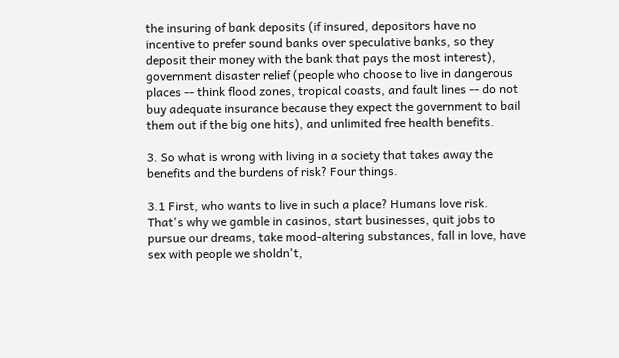the insuring of bank deposits (if insured, depositors have no incentive to prefer sound banks over speculative banks, so they deposit their money with the bank that pays the most interest), government disaster relief (people who choose to live in dangerous places -- think flood zones, tropical coasts, and fault lines -- do not buy adequate insurance because they expect the government to bail them out if the big one hits), and unlimited free health benefits.

3. So what is wrong with living in a society that takes away the benefits and the burdens of risk? Four things.

3.1 First, who wants to live in such a place? Humans love risk. That's why we gamble in casinos, start businesses, quit jobs to pursue our dreams, take mood-altering substances, fall in love, have sex with people we sholdn't,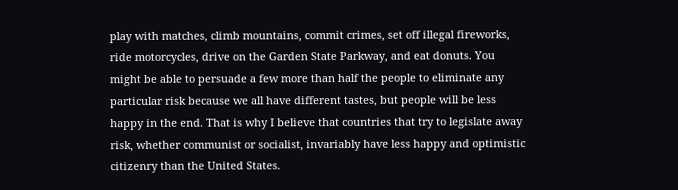play with matches, climb mountains, commit crimes, set off illegal fireworks, ride motorcycles, drive on the Garden State Parkway, and eat donuts. You might be able to persuade a few more than half the people to eliminate any particular risk because we all have different tastes, but people will be less happy in the end. That is why I believe that countries that try to legislate away risk, whether communist or socialist, invariably have less happy and optimistic citizenry than the United States.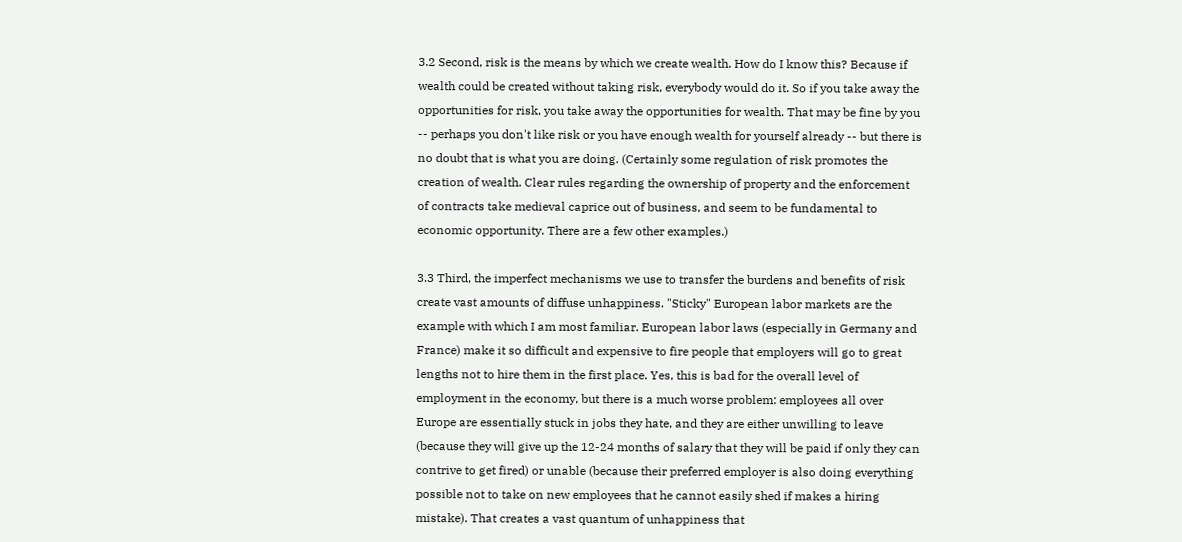3.2 Second, risk is the means by which we create wealth. How do I know this? Because if wealth could be created without taking risk, everybody would do it. So if you take away the opportunities for risk, you take away the opportunities for wealth. That may be fine by you -- perhaps you don't like risk or you have enough wealth for yourself already -- but there is no doubt that is what you are doing. (Certainly some regulation of risk promotes the creation of wealth. Clear rules regarding the ownership of property and the enforcement of contracts take medieval caprice out of business, and seem to be fundamental to economic opportunity. There are a few other examples.)

3.3 Third, the imperfect mechanisms we use to transfer the burdens and benefits of risk create vast amounts of diffuse unhappiness. "Sticky" European labor markets are the example with which I am most familiar. European labor laws (especially in Germany and France) make it so difficult and expensive to fire people that employers will go to great lengths not to hire them in the first place. Yes, this is bad for the overall level of employment in the economy, but there is a much worse problem: employees all over Europe are essentially stuck in jobs they hate, and they are either unwilling to leave (because they will give up the 12-24 months of salary that they will be paid if only they can contrive to get fired) or unable (because their preferred employer is also doing everything possible not to take on new employees that he cannot easily shed if makes a hiring mistake). That creates a vast quantum of unhappiness that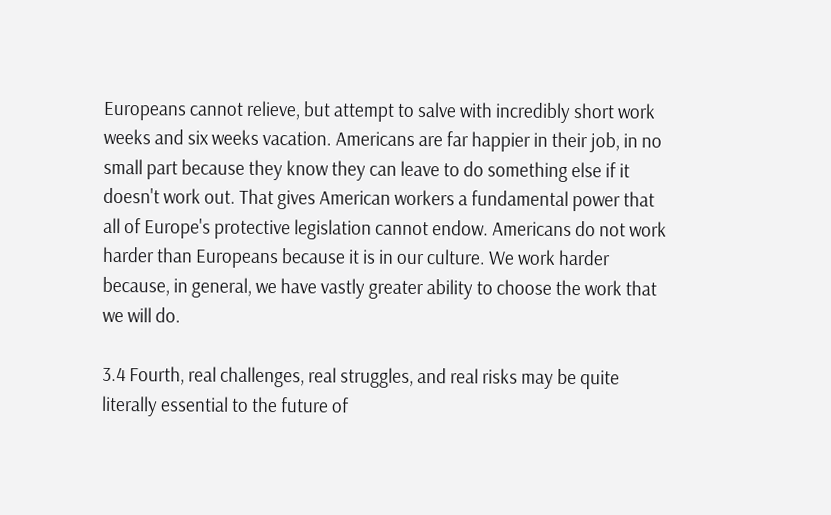Europeans cannot relieve, but attempt to salve with incredibly short work weeks and six weeks vacation. Americans are far happier in their job, in no small part because they know they can leave to do something else if it doesn't work out. That gives American workers a fundamental power that all of Europe's protective legislation cannot endow. Americans do not work harder than Europeans because it is in our culture. We work harder because, in general, we have vastly greater ability to choose the work that we will do.

3.4 Fourth, real challenges, real struggles, and real risks may be quite literally essential to the future of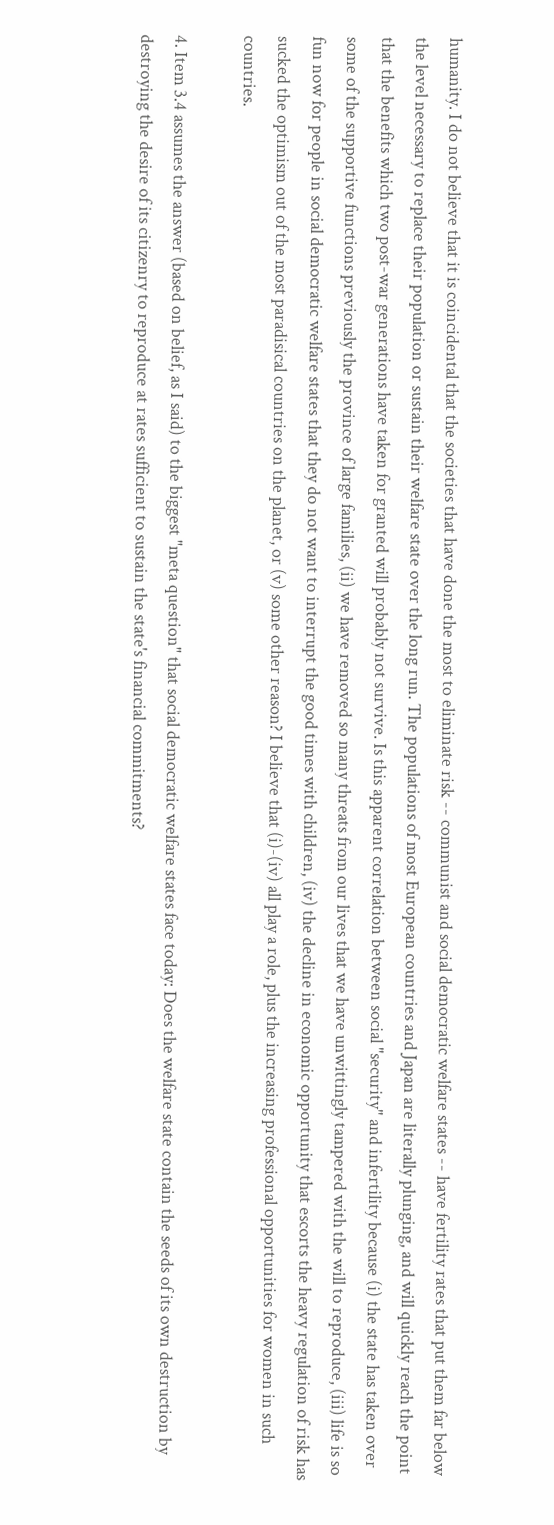humanity. I do not believe that it is coincidental that the societies that have done the most to eliminate risk -- communist and social democratic welfare states -- have fertility rates that put them far below the level necessary to replace their population or sustain their welfare state over the long run. The populations of most European countries and Japan are literally plunging, and will quickly reach the point that the benefits which two post-war generations have taken for granted will probably not survive. Is this apparent correlation between social "security" and infertility because (i) the state has taken over some of the supportive functions previously the province of large families, (ii) we have removed so many threats from our lives that we have unwittingly tampered with the will to reproduce, (iii) life is so fun now for people in social democratic welfare states that they do not want to interrupt the good times with children, (iv) the decline in economic opportunity that escorts the heavy regulation of risk has sucked the optimism out of the most paradisical countries on the planet, or (v) some other reason? I believe that (i)-(iv) all play a role, plus the increasing professional opportunities for women in such countries.

4. Item 3.4 assumes the answer (based on belief, as I said) to the biggest "meta question" that social democratic welfare states face today: Does the welfare state contain the seeds of its own destruction by destroying the desire of its citizenry to reproduce at rates sufficient to sustain the state's financial commitments?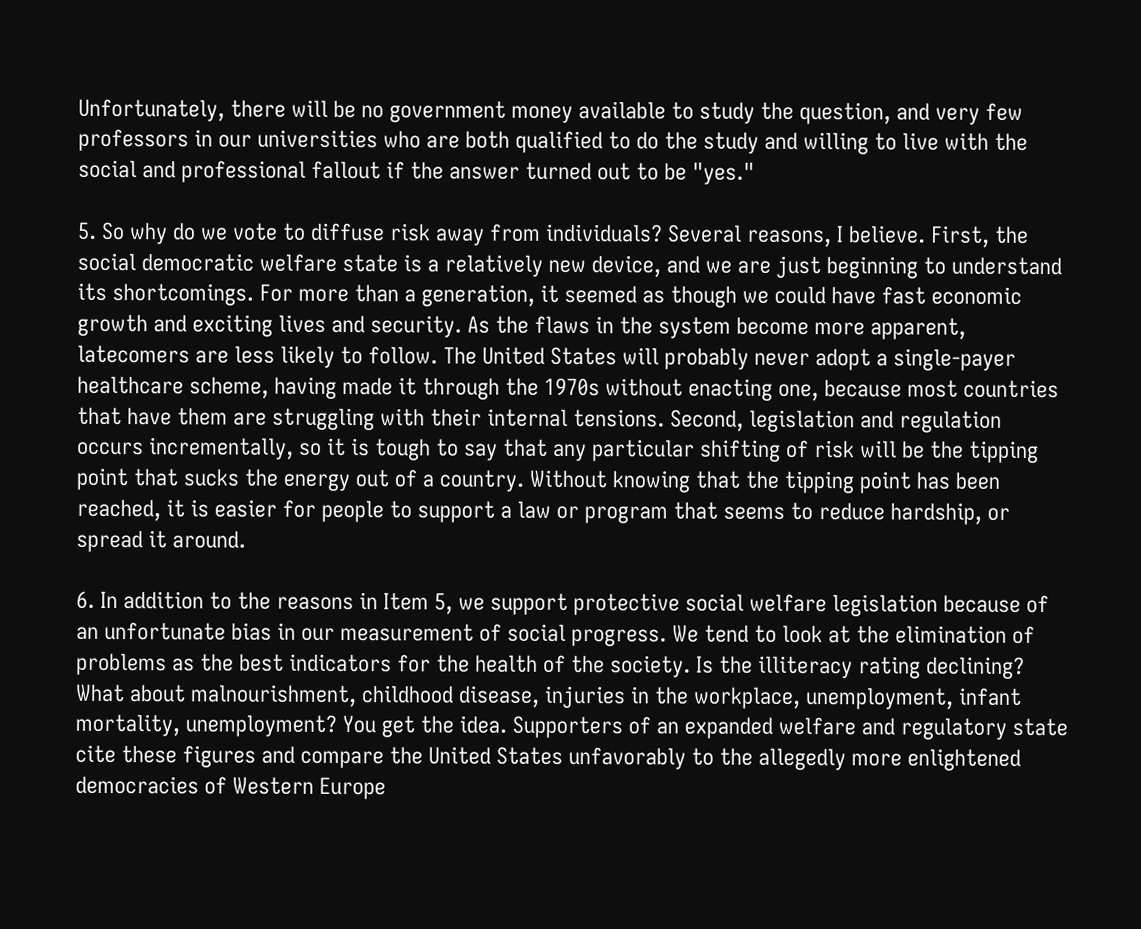Unfortunately, there will be no government money available to study the question, and very few professors in our universities who are both qualified to do the study and willing to live with the social and professional fallout if the answer turned out to be "yes."

5. So why do we vote to diffuse risk away from individuals? Several reasons, I believe. First, the social democratic welfare state is a relatively new device, and we are just beginning to understand its shortcomings. For more than a generation, it seemed as though we could have fast economic growth and exciting lives and security. As the flaws in the system become more apparent, latecomers are less likely to follow. The United States will probably never adopt a single-payer healthcare scheme, having made it through the 1970s without enacting one, because most countries that have them are struggling with their internal tensions. Second, legislation and regulation occurs incrementally, so it is tough to say that any particular shifting of risk will be the tipping point that sucks the energy out of a country. Without knowing that the tipping point has been reached, it is easier for people to support a law or program that seems to reduce hardship, or spread it around.

6. In addition to the reasons in Item 5, we support protective social welfare legislation because of an unfortunate bias in our measurement of social progress. We tend to look at the elimination of problems as the best indicators for the health of the society. Is the illiteracy rating declining? What about malnourishment, childhood disease, injuries in the workplace, unemployment, infant mortality, unemployment? You get the idea. Supporters of an expanded welfare and regulatory state cite these figures and compare the United States unfavorably to the allegedly more enlightened democracies of Western Europe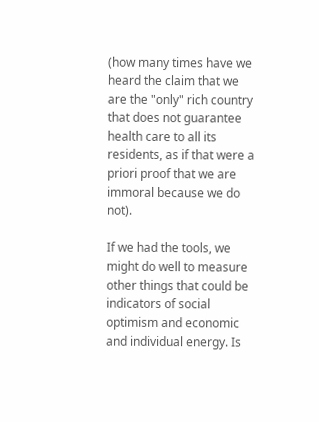(how many times have we heard the claim that we are the "only" rich country that does not guarantee health care to all its residents, as if that were a priori proof that we are immoral because we do not).

If we had the tools, we might do well to measure other things that could be indicators of social optimism and economic and individual energy. Is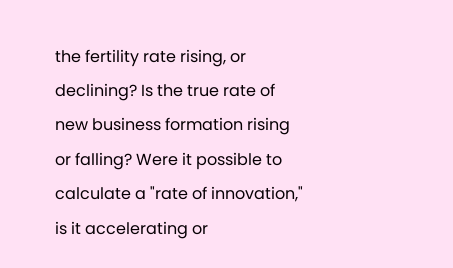the fertility rate rising, or declining? Is the true rate of new business formation rising or falling? Were it possible to calculate a "rate of innovation," is it accelerating or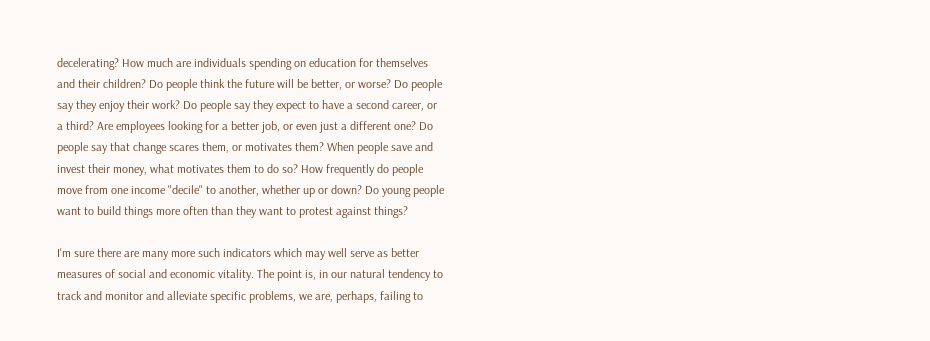decelerating? How much are individuals spending on education for themselves and their children? Do people think the future will be better, or worse? Do people say they enjoy their work? Do people say they expect to have a second career, or a third? Are employees looking for a better job, or even just a different one? Do people say that change scares them, or motivates them? When people save and invest their money, what motivates them to do so? How frequently do people move from one income "decile" to another, whether up or down? Do young people want to build things more often than they want to protest against things?

I'm sure there are many more such indicators which may well serve as better measures of social and economic vitality. The point is, in our natural tendency to track and monitor and alleviate specific problems, we are, perhaps, failing to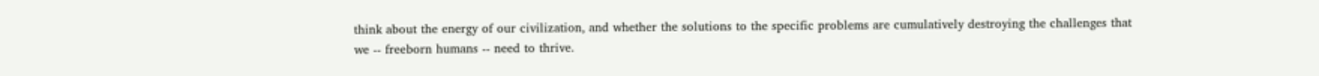think about the energy of our civilization, and whether the solutions to the specific problems are cumulatively destroying the challenges that we -- freeborn humans -- need to thrive.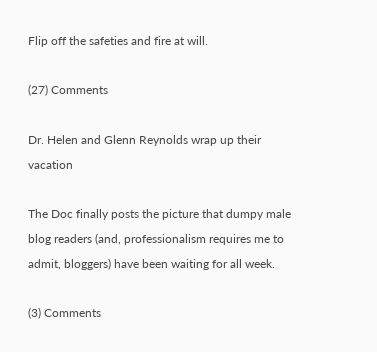Flip off the safeties and fire at will.

(27) Comments

Dr. Helen and Glenn Reynolds wrap up their vacation

The Doc finally posts the picture that dumpy male blog readers (and, professionalism requires me to admit, bloggers) have been waiting for all week.

(3) Comments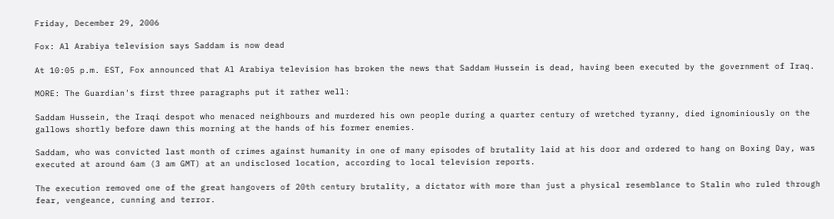Friday, December 29, 2006

Fox: Al Arabiya television says Saddam is now dead

At 10:05 p.m. EST, Fox announced that Al Arabiya television has broken the news that Saddam Hussein is dead, having been executed by the government of Iraq.

MORE: The Guardian's first three paragraphs put it rather well:

Saddam Hussein, the Iraqi despot who menaced neighbours and murdered his own people during a quarter century of wretched tyranny, died ignominiously on the gallows shortly before dawn this morning at the hands of his former enemies.

Saddam, who was convicted last month of crimes against humanity in one of many episodes of brutality laid at his door and ordered to hang on Boxing Day, was executed at around 6am (3 am GMT) at an undisclosed location, according to local television reports.

The execution removed one of the great hangovers of 20th century brutality, a dictator with more than just a physical resemblance to Stalin who ruled through fear, vengeance, cunning and terror.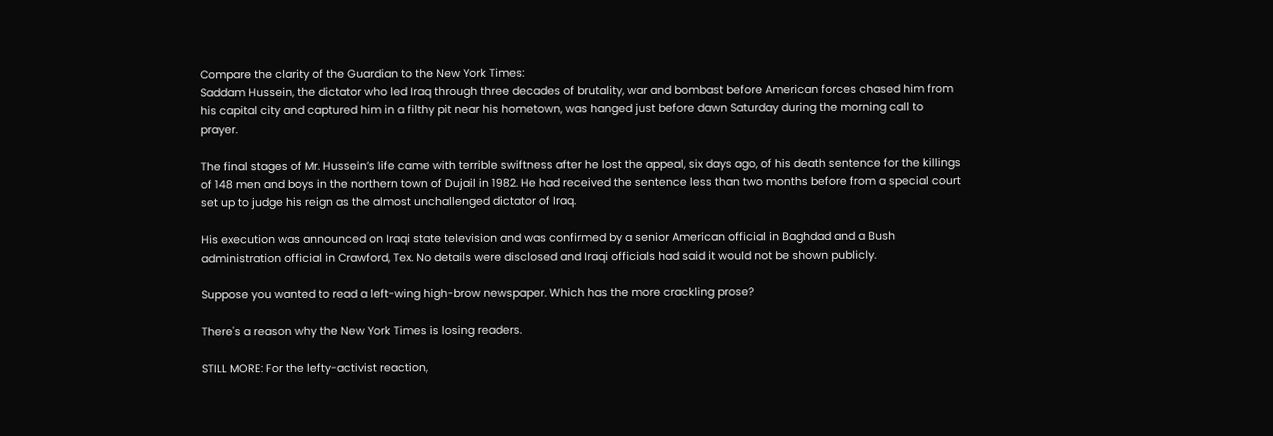Compare the clarity of the Guardian to the New York Times:
Saddam Hussein, the dictator who led Iraq through three decades of brutality, war and bombast before American forces chased him from his capital city and captured him in a filthy pit near his hometown, was hanged just before dawn Saturday during the morning call to prayer.

The final stages of Mr. Hussein’s life came with terrible swiftness after he lost the appeal, six days ago, of his death sentence for the killings of 148 men and boys in the northern town of Dujail in 1982. He had received the sentence less than two months before from a special court set up to judge his reign as the almost unchallenged dictator of Iraq.

His execution was announced on Iraqi state television and was confirmed by a senior American official in Baghdad and a Bush administration official in Crawford, Tex. No details were disclosed and Iraqi officials had said it would not be shown publicly.

Suppose you wanted to read a left-wing high-brow newspaper. Which has the more crackling prose?

There's a reason why the New York Times is losing readers.

STILL MORE: For the lefty-activist reaction,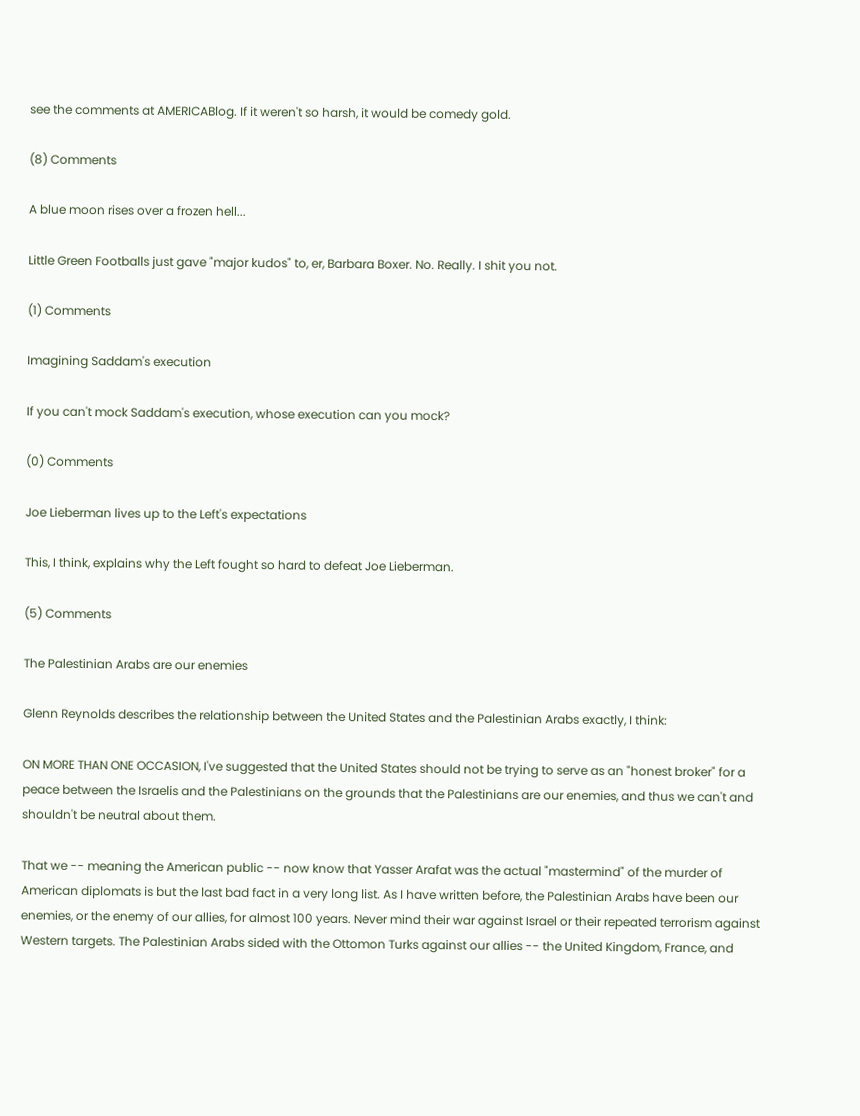see the comments at AMERICABlog. If it weren't so harsh, it would be comedy gold.

(8) Comments

A blue moon rises over a frozen hell...

Little Green Footballs just gave "major kudos" to, er, Barbara Boxer. No. Really. I shit you not.

(1) Comments

Imagining Saddam's execution

If you can't mock Saddam's execution, whose execution can you mock?

(0) Comments

Joe Lieberman lives up to the Left's expectations

This, I think, explains why the Left fought so hard to defeat Joe Lieberman.

(5) Comments

The Palestinian Arabs are our enemies

Glenn Reynolds describes the relationship between the United States and the Palestinian Arabs exactly, I think:

ON MORE THAN ONE OCCASION, I've suggested that the United States should not be trying to serve as an "honest broker" for a peace between the Israelis and the Palestinians on the grounds that the Palestinians are our enemies, and thus we can't and shouldn't be neutral about them.

That we -- meaning the American public -- now know that Yasser Arafat was the actual "mastermind" of the murder of American diplomats is but the last bad fact in a very long list. As I have written before, the Palestinian Arabs have been our enemies, or the enemy of our allies, for almost 100 years. Never mind their war against Israel or their repeated terrorism against Western targets. The Palestinian Arabs sided with the Ottomon Turks against our allies -- the United Kingdom, France, and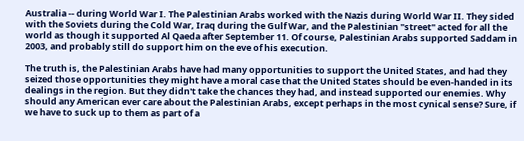Australia -- during World War I. The Palestinian Arabs worked with the Nazis during World War II. They sided with the Soviets during the Cold War, Iraq during the Gulf War, and the Palestinian "street" acted for all the world as though it supported Al Qaeda after September 11. Of course, Palestinian Arabs supported Saddam in 2003, and probably still do support him on the eve of his execution.

The truth is, the Palestinian Arabs have had many opportunities to support the United States, and had they seized those opportunities they might have a moral case that the United States should be even-handed in its dealings in the region. But they didn't take the chances they had, and instead supported our enemies. Why should any American ever care about the Palestinian Arabs, except perhaps in the most cynical sense? Sure, if we have to suck up to them as part of a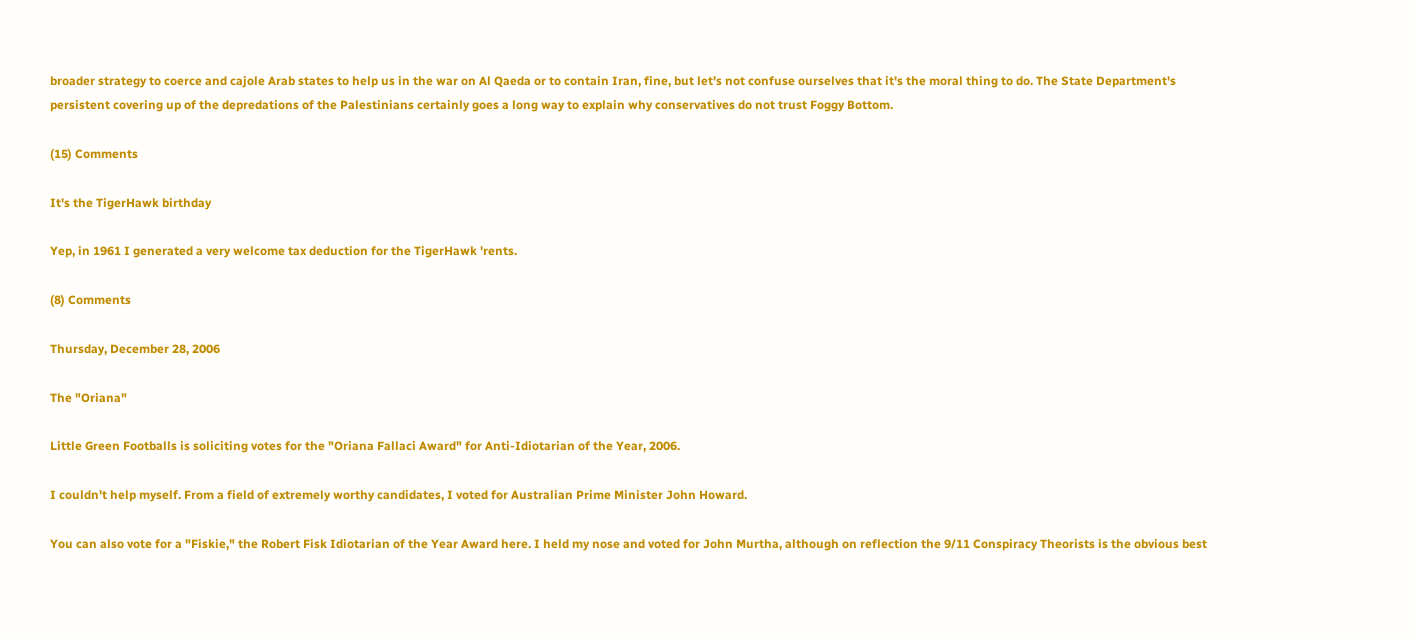broader strategy to coerce and cajole Arab states to help us in the war on Al Qaeda or to contain Iran, fine, but let's not confuse ourselves that it's the moral thing to do. The State Department's persistent covering up of the depredations of the Palestinians certainly goes a long way to explain why conservatives do not trust Foggy Bottom.

(15) Comments

It's the TigerHawk birthday

Yep, in 1961 I generated a very welcome tax deduction for the TigerHawk 'rents.

(8) Comments

Thursday, December 28, 2006

The "Oriana"

Little Green Footballs is soliciting votes for the "Oriana Fallaci Award" for Anti-Idiotarian of the Year, 2006.

I couldn't help myself. From a field of extremely worthy candidates, I voted for Australian Prime Minister John Howard.

You can also vote for a "Fiskie," the Robert Fisk Idiotarian of the Year Award here. I held my nose and voted for John Murtha, although on reflection the 9/11 Conspiracy Theorists is the obvious best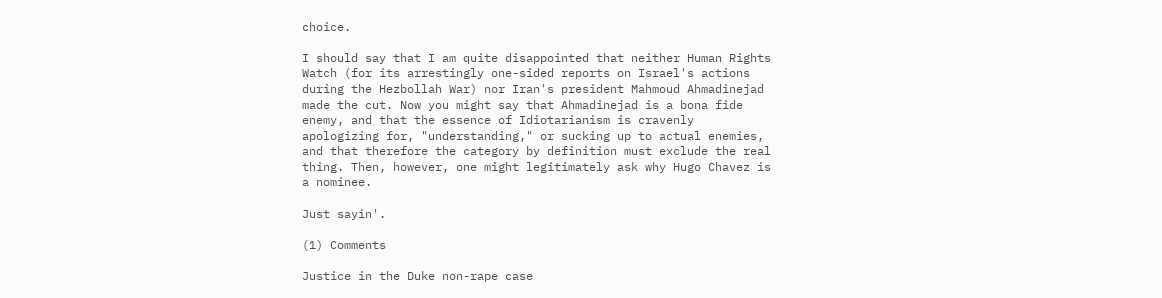choice.

I should say that I am quite disappointed that neither Human Rights Watch (for its arrestingly one-sided reports on Israel's actions during the Hezbollah War) nor Iran's president Mahmoud Ahmadinejad made the cut. Now you might say that Ahmadinejad is a bona fide enemy, and that the essence of Idiotarianism is cravenly apologizing for, "understanding," or sucking up to actual enemies, and that therefore the category by definition must exclude the real thing. Then, however, one might legitimately ask why Hugo Chavez is a nominee.

Just sayin'.

(1) Comments

Justice in the Duke non-rape case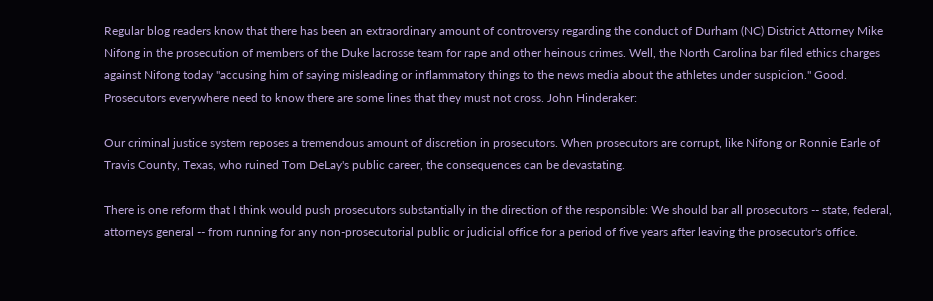Regular blog readers know that there has been an extraordinary amount of controversy regarding the conduct of Durham (NC) District Attorney Mike Nifong in the prosecution of members of the Duke lacrosse team for rape and other heinous crimes. Well, the North Carolina bar filed ethics charges against Nifong today "accusing him of saying misleading or inflammatory things to the news media about the athletes under suspicion." Good. Prosecutors everywhere need to know there are some lines that they must not cross. John Hinderaker:

Our criminal justice system reposes a tremendous amount of discretion in prosecutors. When prosecutors are corrupt, like Nifong or Ronnie Earle of Travis County, Texas, who ruined Tom DeLay's public career, the consequences can be devastating.

There is one reform that I think would push prosecutors substantially in the direction of the responsible: We should bar all prosecutors -- state, federal, attorneys general -- from running for any non-prosecutorial public or judicial office for a period of five years after leaving the prosecutor's office.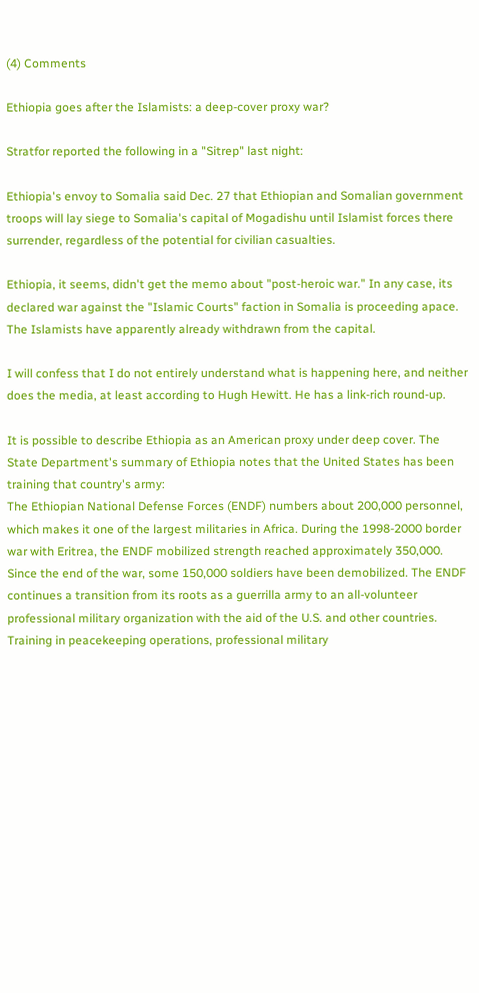(4) Comments

Ethiopia goes after the Islamists: a deep-cover proxy war?

Stratfor reported the following in a "Sitrep" last night:

Ethiopia's envoy to Somalia said Dec. 27 that Ethiopian and Somalian government troops will lay siege to Somalia's capital of Mogadishu until Islamist forces there surrender, regardless of the potential for civilian casualties.

Ethiopia, it seems, didn't get the memo about "post-heroic war." In any case, its declared war against the "Islamic Courts" faction in Somalia is proceeding apace. The Islamists have apparently already withdrawn from the capital.

I will confess that I do not entirely understand what is happening here, and neither does the media, at least according to Hugh Hewitt. He has a link-rich round-up.

It is possible to describe Ethiopia as an American proxy under deep cover. The State Department's summary of Ethiopia notes that the United States has been training that country's army:
The Ethiopian National Defense Forces (ENDF) numbers about 200,000 personnel, which makes it one of the largest militaries in Africa. During the 1998-2000 border war with Eritrea, the ENDF mobilized strength reached approximately 350,000. Since the end of the war, some 150,000 soldiers have been demobilized. The ENDF continues a transition from its roots as a guerrilla army to an all-volunteer professional military organization with the aid of the U.S. and other countries. Training in peacekeeping operations, professional military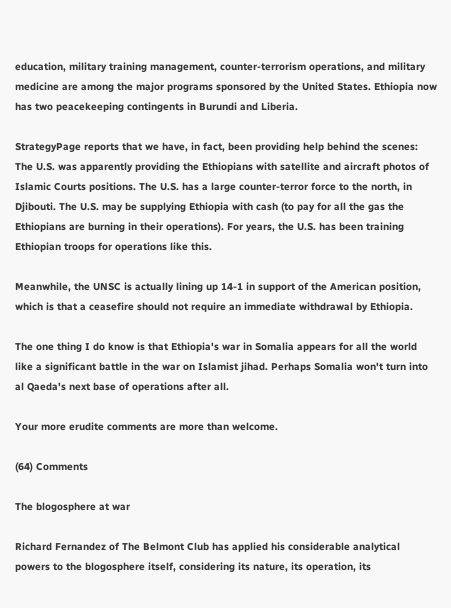education, military training management, counter-terrorism operations, and military medicine are among the major programs sponsored by the United States. Ethiopia now has two peacekeeping contingents in Burundi and Liberia.

StrategyPage reports that we have, in fact, been providing help behind the scenes:
The U.S. was apparently providing the Ethiopians with satellite and aircraft photos of Islamic Courts positions. The U.S. has a large counter-terror force to the north, in Djibouti. The U.S. may be supplying Ethiopia with cash (to pay for all the gas the Ethiopians are burning in their operations). For years, the U.S. has been training Ethiopian troops for operations like this.

Meanwhile, the UNSC is actually lining up 14-1 in support of the American position, which is that a ceasefire should not require an immediate withdrawal by Ethiopia.

The one thing I do know is that Ethiopia's war in Somalia appears for all the world like a significant battle in the war on Islamist jihad. Perhaps Somalia won't turn into al Qaeda's next base of operations after all.

Your more erudite comments are more than welcome.

(64) Comments

The blogosphere at war

Richard Fernandez of The Belmont Club has applied his considerable analytical powers to the blogosphere itself, considering its nature, its operation, its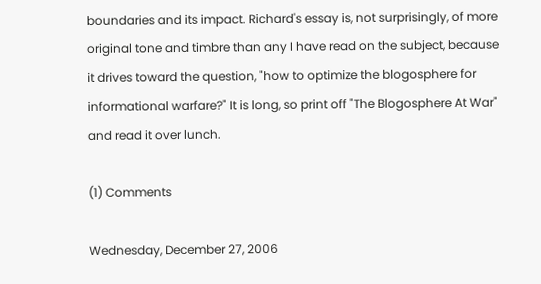boundaries and its impact. Richard's essay is, not surprisingly, of more original tone and timbre than any I have read on the subject, because it drives toward the question, "how to optimize the blogosphere for informational warfare?" It is long, so print off "The Blogosphere At War" and read it over lunch.

(1) Comments

Wednesday, December 27, 2006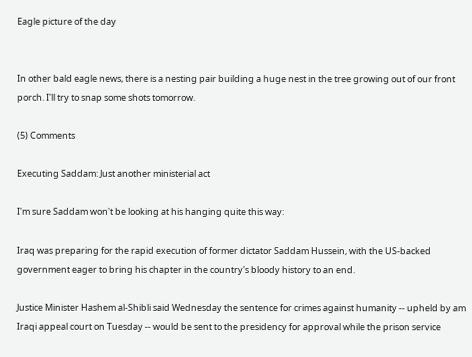Eagle picture of the day


In other bald eagle news, there is a nesting pair building a huge nest in the tree growing out of our front porch. I'll try to snap some shots tomorrow.

(5) Comments

Executing Saddam: Just another ministerial act

I'm sure Saddam won't be looking at his hanging quite this way:

Iraq was preparing for the rapid execution of former dictator Saddam Hussein, with the US-backed government eager to bring his chapter in the country's bloody history to an end.

Justice Minister Hashem al-Shibli said Wednesday the sentence for crimes against humanity -- upheld by am Iraqi appeal court on Tuesday -- would be sent to the presidency for approval while the prison service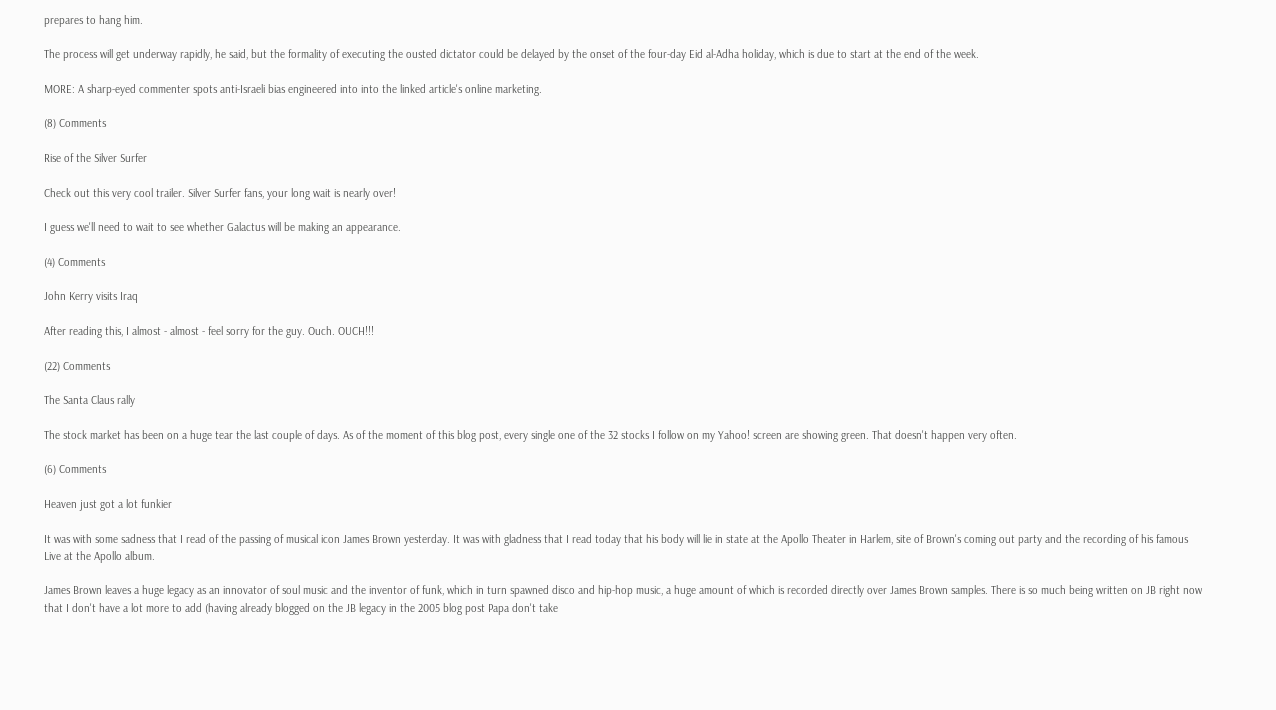prepares to hang him.

The process will get underway rapidly, he said, but the formality of executing the ousted dictator could be delayed by the onset of the four-day Eid al-Adha holiday, which is due to start at the end of the week.

MORE: A sharp-eyed commenter spots anti-Israeli bias engineered into into the linked article's online marketing.

(8) Comments

Rise of the Silver Surfer

Check out this very cool trailer. Silver Surfer fans, your long wait is nearly over!

I guess we'll need to wait to see whether Galactus will be making an appearance.

(4) Comments

John Kerry visits Iraq

After reading this, I almost - almost - feel sorry for the guy. Ouch. OUCH!!!

(22) Comments

The Santa Claus rally

The stock market has been on a huge tear the last couple of days. As of the moment of this blog post, every single one of the 32 stocks I follow on my Yahoo! screen are showing green. That doesn't happen very often.

(6) Comments

Heaven just got a lot funkier

It was with some sadness that I read of the passing of musical icon James Brown yesterday. It was with gladness that I read today that his body will lie in state at the Apollo Theater in Harlem, site of Brown's coming out party and the recording of his famous Live at the Apollo album.

James Brown leaves a huge legacy as an innovator of soul music and the inventor of funk, which in turn spawned disco and hip-hop music, a huge amount of which is recorded directly over James Brown samples. There is so much being written on JB right now that I don't have a lot more to add (having already blogged on the JB legacy in the 2005 blog post Papa don't take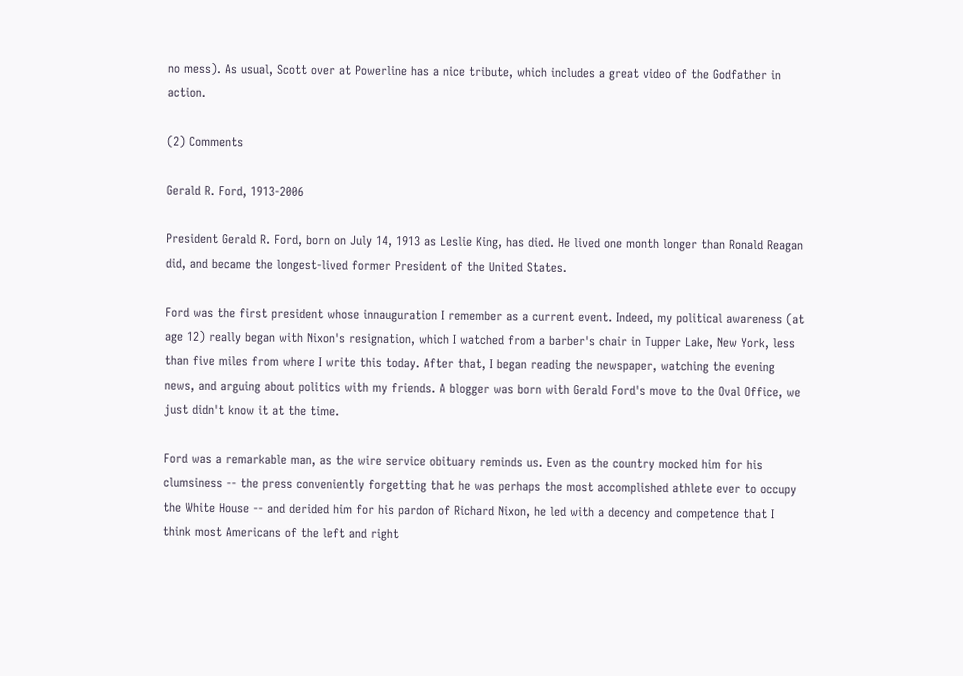no mess). As usual, Scott over at Powerline has a nice tribute, which includes a great video of the Godfather in action.

(2) Comments

Gerald R. Ford, 1913-2006

President Gerald R. Ford, born on July 14, 1913 as Leslie King, has died. He lived one month longer than Ronald Reagan did, and became the longest-lived former President of the United States.

Ford was the first president whose innauguration I remember as a current event. Indeed, my political awareness (at age 12) really began with Nixon's resignation, which I watched from a barber's chair in Tupper Lake, New York, less than five miles from where I write this today. After that, I began reading the newspaper, watching the evening news, and arguing about politics with my friends. A blogger was born with Gerald Ford's move to the Oval Office, we just didn't know it at the time.

Ford was a remarkable man, as the wire service obituary reminds us. Even as the country mocked him for his clumsiness -- the press conveniently forgetting that he was perhaps the most accomplished athlete ever to occupy the White House -- and derided him for his pardon of Richard Nixon, he led with a decency and competence that I think most Americans of the left and right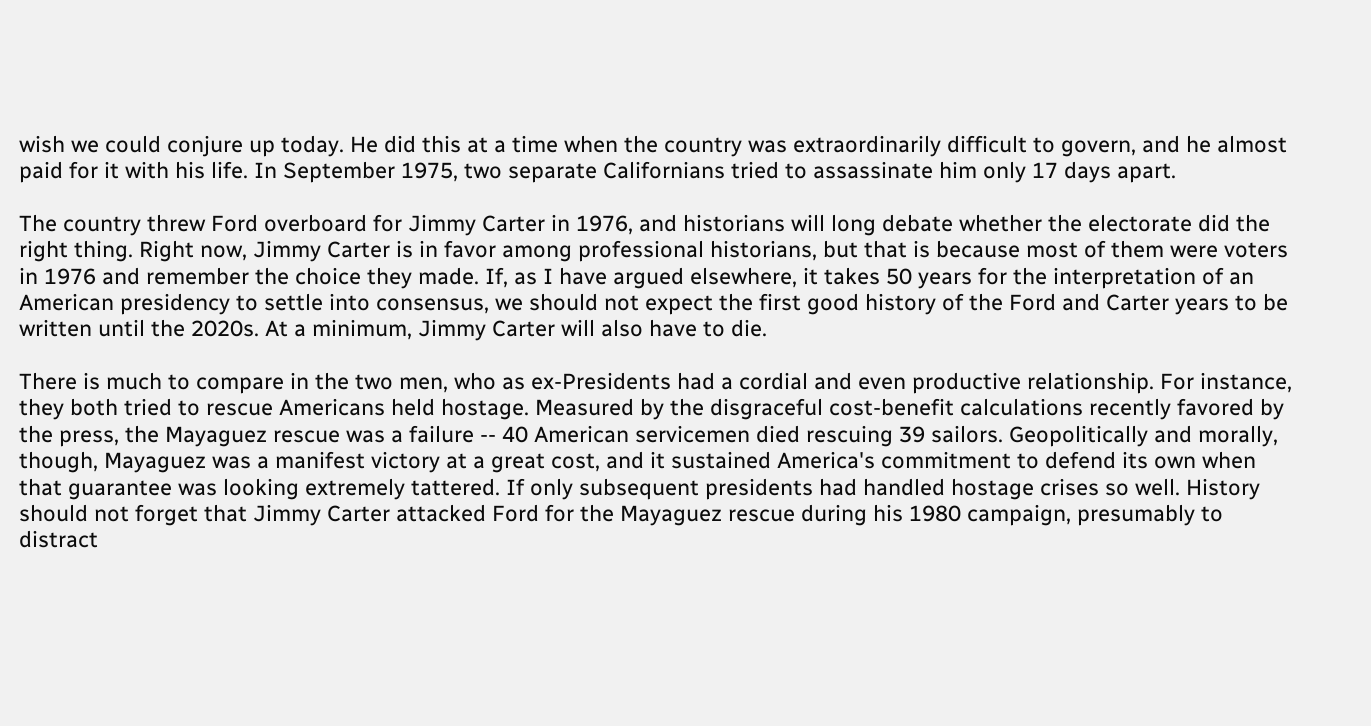wish we could conjure up today. He did this at a time when the country was extraordinarily difficult to govern, and he almost paid for it with his life. In September 1975, two separate Californians tried to assassinate him only 17 days apart.

The country threw Ford overboard for Jimmy Carter in 1976, and historians will long debate whether the electorate did the right thing. Right now, Jimmy Carter is in favor among professional historians, but that is because most of them were voters in 1976 and remember the choice they made. If, as I have argued elsewhere, it takes 50 years for the interpretation of an American presidency to settle into consensus, we should not expect the first good history of the Ford and Carter years to be written until the 2020s. At a minimum, Jimmy Carter will also have to die.

There is much to compare in the two men, who as ex-Presidents had a cordial and even productive relationship. For instance, they both tried to rescue Americans held hostage. Measured by the disgraceful cost-benefit calculations recently favored by the press, the Mayaguez rescue was a failure -- 40 American servicemen died rescuing 39 sailors. Geopolitically and morally, though, Mayaguez was a manifest victory at a great cost, and it sustained America's commitment to defend its own when that guarantee was looking extremely tattered. If only subsequent presidents had handled hostage crises so well. History should not forget that Jimmy Carter attacked Ford for the Mayaguez rescue during his 1980 campaign, presumably to distract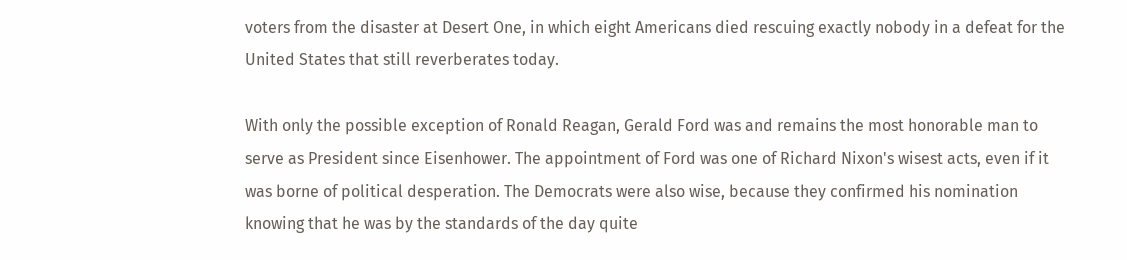voters from the disaster at Desert One, in which eight Americans died rescuing exactly nobody in a defeat for the United States that still reverberates today.

With only the possible exception of Ronald Reagan, Gerald Ford was and remains the most honorable man to serve as President since Eisenhower. The appointment of Ford was one of Richard Nixon's wisest acts, even if it was borne of political desperation. The Democrats were also wise, because they confirmed his nomination knowing that he was by the standards of the day quite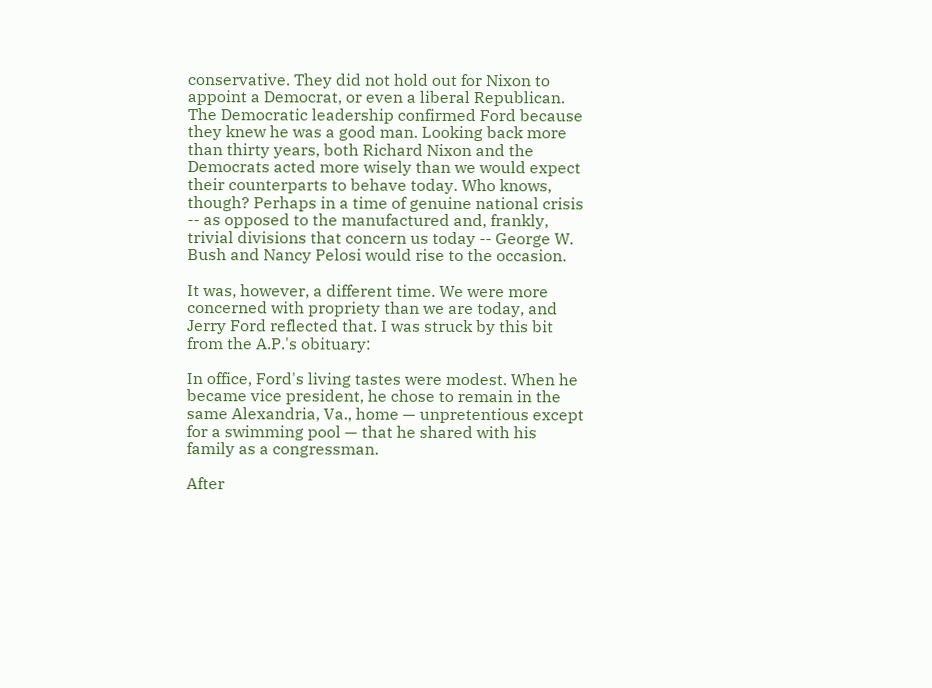conservative. They did not hold out for Nixon to appoint a Democrat, or even a liberal Republican. The Democratic leadership confirmed Ford because they knew he was a good man. Looking back more than thirty years, both Richard Nixon and the Democrats acted more wisely than we would expect their counterparts to behave today. Who knows, though? Perhaps in a time of genuine national crisis -- as opposed to the manufactured and, frankly, trivial divisions that concern us today -- George W. Bush and Nancy Pelosi would rise to the occasion.

It was, however, a different time. We were more concerned with propriety than we are today, and Jerry Ford reflected that. I was struck by this bit from the A.P.'s obituary:

In office, Ford's living tastes were modest. When he became vice president, he chose to remain in the same Alexandria, Va., home — unpretentious except for a swimming pool — that he shared with his family as a congressman.

After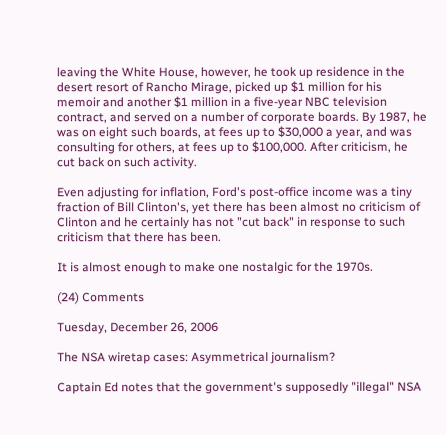leaving the White House, however, he took up residence in the desert resort of Rancho Mirage, picked up $1 million for his memoir and another $1 million in a five-year NBC television contract, and served on a number of corporate boards. By 1987, he was on eight such boards, at fees up to $30,000 a year, and was consulting for others, at fees up to $100,000. After criticism, he cut back on such activity.

Even adjusting for inflation, Ford's post-office income was a tiny fraction of Bill Clinton's, yet there has been almost no criticism of Clinton and he certainly has not "cut back" in response to such criticism that there has been.

It is almost enough to make one nostalgic for the 1970s.

(24) Comments

Tuesday, December 26, 2006

The NSA wiretap cases: Asymmetrical journalism?

Captain Ed notes that the government's supposedly "illegal" NSA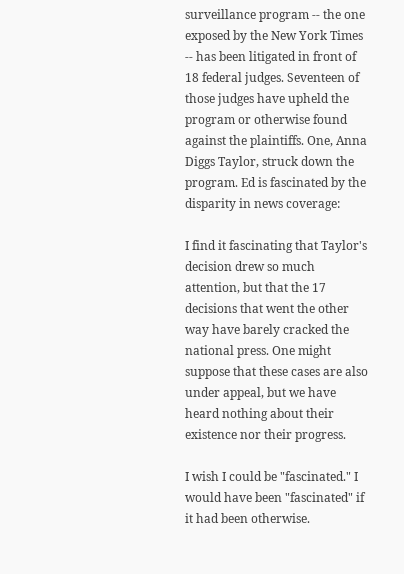surveillance program -- the one exposed by the New York Times -- has been litigated in front of 18 federal judges. Seventeen of those judges have upheld the program or otherwise found against the plaintiffs. One, Anna Diggs Taylor, struck down the program. Ed is fascinated by the disparity in news coverage:

I find it fascinating that Taylor's decision drew so much attention, but that the 17 decisions that went the other way have barely cracked the national press. One might suppose that these cases are also under appeal, but we have heard nothing about their existence nor their progress.

I wish I could be "fascinated." I would have been "fascinated" if it had been otherwise.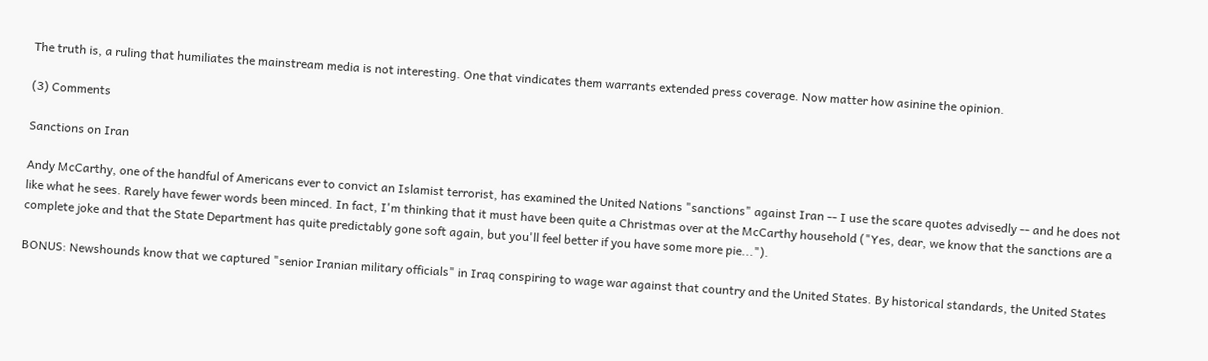The truth is, a ruling that humiliates the mainstream media is not interesting. One that vindicates them warrants extended press coverage. Now matter how asinine the opinion.

(3) Comments

Sanctions on Iran

Andy McCarthy, one of the handful of Americans ever to convict an Islamist terrorist, has examined the United Nations "sanctions" against Iran -- I use the scare quotes advisedly -- and he does not like what he sees. Rarely have fewer words been minced. In fact, I'm thinking that it must have been quite a Christmas over at the McCarthy household ("Yes, dear, we know that the sanctions are a complete joke and that the State Department has quite predictably gone soft again, but you'll feel better if you have some more pie...").

BONUS: Newshounds know that we captured "senior Iranian military officials" in Iraq conspiring to wage war against that country and the United States. By historical standards, the United States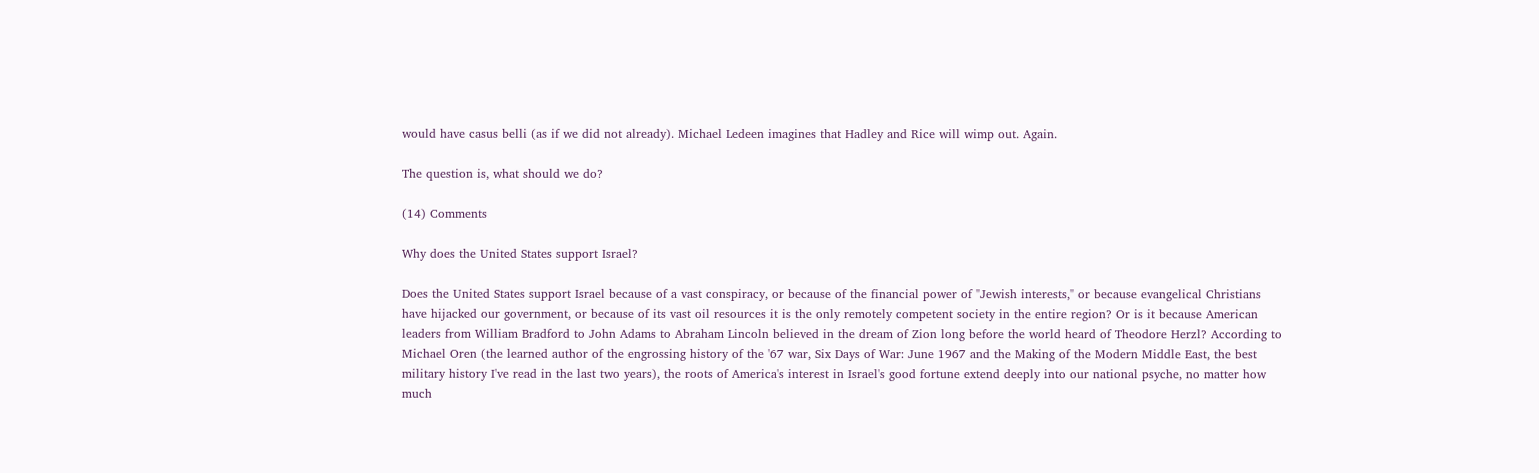would have casus belli (as if we did not already). Michael Ledeen imagines that Hadley and Rice will wimp out. Again.

The question is, what should we do?

(14) Comments

Why does the United States support Israel?

Does the United States support Israel because of a vast conspiracy, or because of the financial power of "Jewish interests," or because evangelical Christians have hijacked our government, or because of its vast oil resources it is the only remotely competent society in the entire region? Or is it because American leaders from William Bradford to John Adams to Abraham Lincoln believed in the dream of Zion long before the world heard of Theodore Herzl? According to Michael Oren (the learned author of the engrossing history of the '67 war, Six Days of War: June 1967 and the Making of the Modern Middle East, the best military history I've read in the last two years), the roots of America's interest in Israel's good fortune extend deeply into our national psyche, no matter how much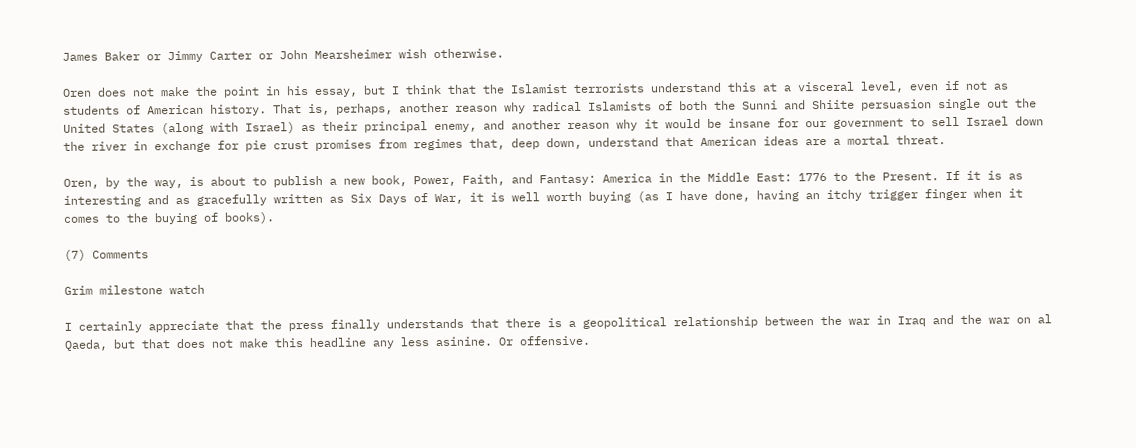James Baker or Jimmy Carter or John Mearsheimer wish otherwise.

Oren does not make the point in his essay, but I think that the Islamist terrorists understand this at a visceral level, even if not as students of American history. That is, perhaps, another reason why radical Islamists of both the Sunni and Shiite persuasion single out the United States (along with Israel) as their principal enemy, and another reason why it would be insane for our government to sell Israel down the river in exchange for pie crust promises from regimes that, deep down, understand that American ideas are a mortal threat.

Oren, by the way, is about to publish a new book, Power, Faith, and Fantasy: America in the Middle East: 1776 to the Present. If it is as interesting and as gracefully written as Six Days of War, it is well worth buying (as I have done, having an itchy trigger finger when it comes to the buying of books).

(7) Comments

Grim milestone watch

I certainly appreciate that the press finally understands that there is a geopolitical relationship between the war in Iraq and the war on al Qaeda, but that does not make this headline any less asinine. Or offensive.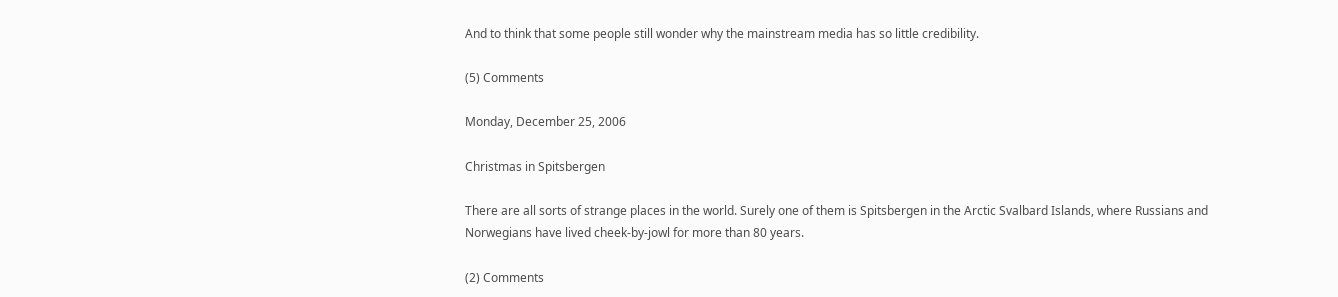And to think that some people still wonder why the mainstream media has so little credibility.

(5) Comments

Monday, December 25, 2006

Christmas in Spitsbergen

There are all sorts of strange places in the world. Surely one of them is Spitsbergen in the Arctic Svalbard Islands, where Russians and Norwegians have lived cheek-by-jowl for more than 80 years.

(2) Comments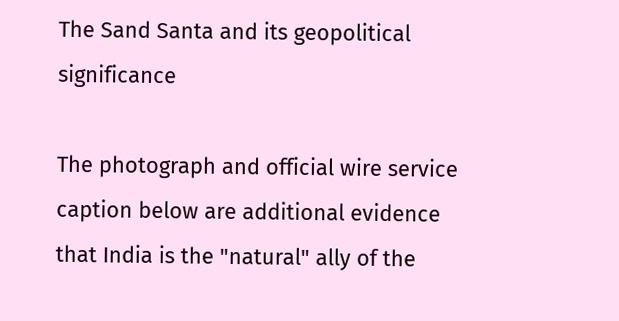The Sand Santa and its geopolitical significance

The photograph and official wire service caption below are additional evidence that India is the "natural" ally of the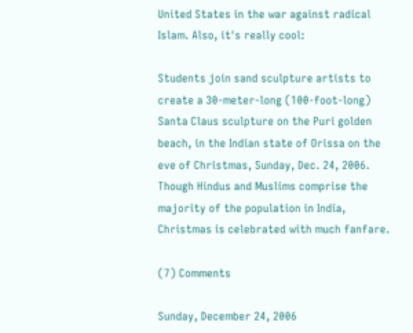United States in the war against radical Islam. Also, it's really cool:

Students join sand sculpture artists to create a 30-meter-long (100-foot-long) Santa Claus sculpture on the Puri golden beach, in the Indian state of Orissa on the eve of Christmas, Sunday, Dec. 24, 2006. Though Hindus and Muslims comprise the majority of the population in India, Christmas is celebrated with much fanfare.

(7) Comments

Sunday, December 24, 2006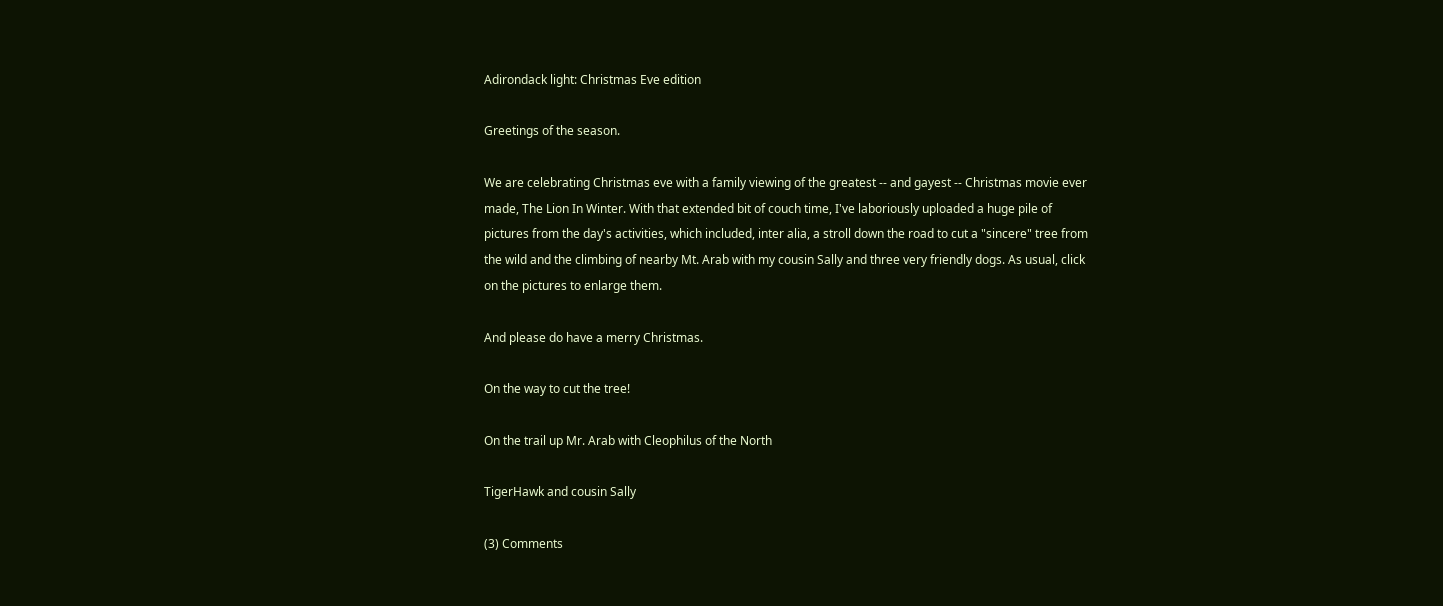Adirondack light: Christmas Eve edition

Greetings of the season.

We are celebrating Christmas eve with a family viewing of the greatest -- and gayest -- Christmas movie ever made, The Lion In Winter. With that extended bit of couch time, I've laboriously uploaded a huge pile of pictures from the day's activities, which included, inter alia, a stroll down the road to cut a "sincere" tree from the wild and the climbing of nearby Mt. Arab with my cousin Sally and three very friendly dogs. As usual, click on the pictures to enlarge them.

And please do have a merry Christmas.

On the way to cut the tree!

On the trail up Mr. Arab with Cleophilus of the North

TigerHawk and cousin Sally

(3) Comments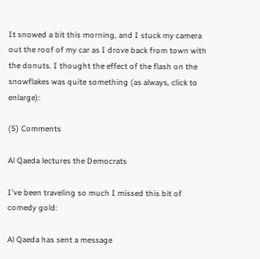It snowed a bit this morning, and I stuck my camera out the roof of my car as I drove back from town with the donuts. I thought the effect of the flash on the snowflakes was quite something (as always, click to enlarge):

(5) Comments

Al Qaeda lectures the Democrats

I've been traveling so much I missed this bit of comedy gold:

Al Qaeda has sent a message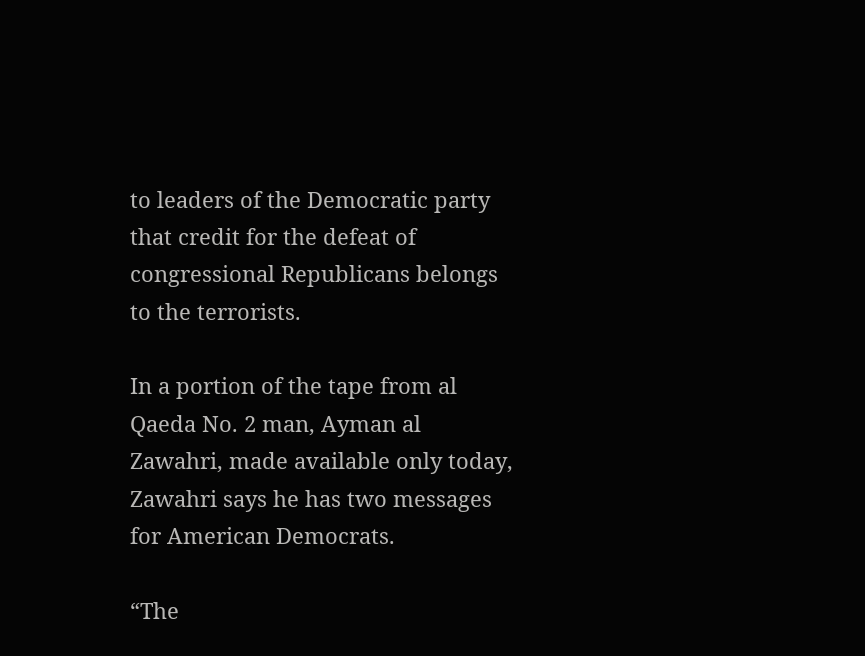to leaders of the Democratic party that credit for the defeat of congressional Republicans belongs to the terrorists.

In a portion of the tape from al Qaeda No. 2 man, Ayman al Zawahri, made available only today, Zawahri says he has two messages for American Democrats.

“The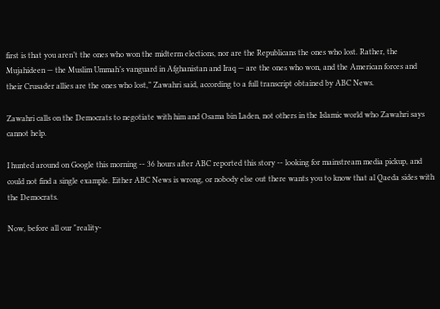first is that you aren’t the ones who won the midterm elections, nor are the Republicans the ones who lost. Rather, the Mujahideen — the Muslim Ummah’s vanguard in Afghanistan and Iraq — are the ones who won, and the American forces and their Crusader allies are the ones who lost,” Zawahri said, according to a full transcript obtained by ABC News.

Zawahri calls on the Democrats to negotiate with him and Osama bin Laden, not others in the Islamic world who Zawahri says cannot help.

I hunted around on Google this morning -- 36 hours after ABC reported this story -- looking for mainstream media pickup, and could not find a single example. Either ABC News is wrong, or nobody else out there wants you to know that al Qaeda sides with the Democrats.

Now, before all our "reality-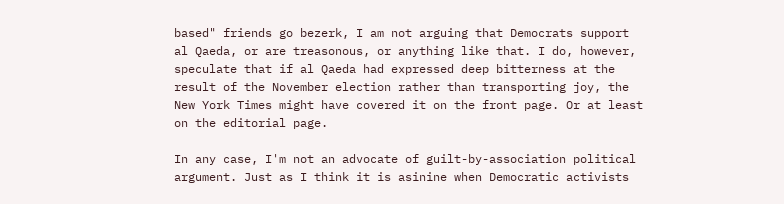based" friends go bezerk, I am not arguing that Democrats support al Qaeda, or are treasonous, or anything like that. I do, however, speculate that if al Qaeda had expressed deep bitterness at the result of the November election rather than transporting joy, the New York Times might have covered it on the front page. Or at least on the editorial page.

In any case, I'm not an advocate of guilt-by-association political argument. Just as I think it is asinine when Democratic activists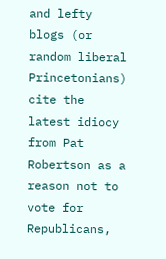and lefty blogs (or random liberal Princetonians) cite the latest idiocy from Pat Robertson as a reason not to vote for Republicans,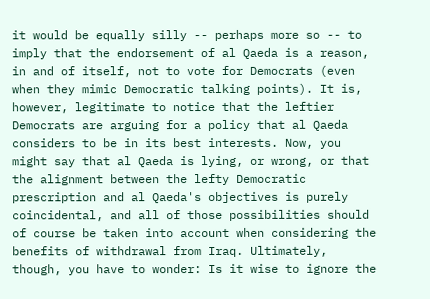it would be equally silly -- perhaps more so -- to imply that the endorsement of al Qaeda is a reason, in and of itself, not to vote for Democrats (even when they mimic Democratic talking points). It is, however, legitimate to notice that the leftier Democrats are arguing for a policy that al Qaeda considers to be in its best interests. Now, you might say that al Qaeda is lying, or wrong, or that the alignment between the lefty Democratic prescription and al Qaeda's objectives is purely coincidental, and all of those possibilities should of course be taken into account when considering the benefits of withdrawal from Iraq. Ultimately, though, you have to wonder: Is it wise to ignore the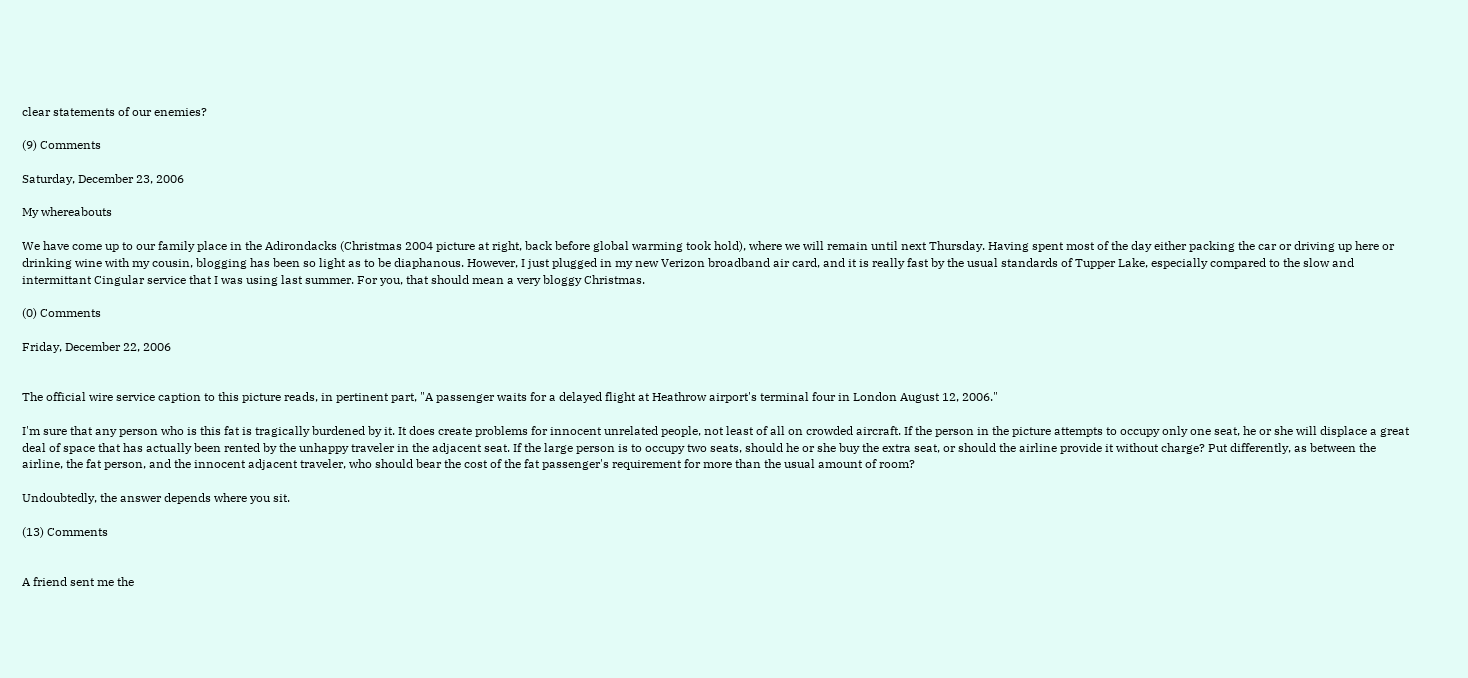clear statements of our enemies?

(9) Comments

Saturday, December 23, 2006

My whereabouts

We have come up to our family place in the Adirondacks (Christmas 2004 picture at right, back before global warming took hold), where we will remain until next Thursday. Having spent most of the day either packing the car or driving up here or drinking wine with my cousin, blogging has been so light as to be diaphanous. However, I just plugged in my new Verizon broadband air card, and it is really fast by the usual standards of Tupper Lake, especially compared to the slow and intermittant Cingular service that I was using last summer. For you, that should mean a very bloggy Christmas.

(0) Comments

Friday, December 22, 2006


The official wire service caption to this picture reads, in pertinent part, "A passenger waits for a delayed flight at Heathrow airport's terminal four in London August 12, 2006."

I'm sure that any person who is this fat is tragically burdened by it. It does create problems for innocent unrelated people, not least of all on crowded aircraft. If the person in the picture attempts to occupy only one seat, he or she will displace a great deal of space that has actually been rented by the unhappy traveler in the adjacent seat. If the large person is to occupy two seats, should he or she buy the extra seat, or should the airline provide it without charge? Put differently, as between the airline, the fat person, and the innocent adjacent traveler, who should bear the cost of the fat passenger's requirement for more than the usual amount of room?

Undoubtedly, the answer depends where you sit.

(13) Comments


A friend sent me the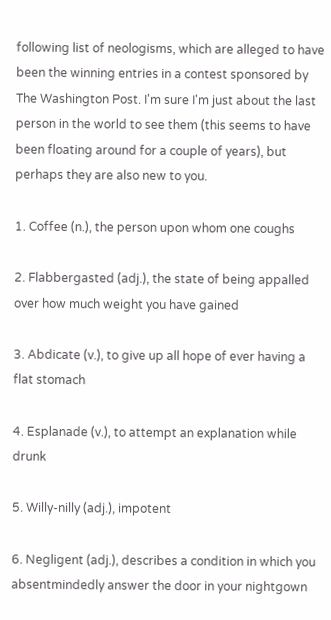following list of neologisms, which are alleged to have been the winning entries in a contest sponsored by The Washington Post. I'm sure I'm just about the last person in the world to see them (this seems to have been floating around for a couple of years), but perhaps they are also new to you.

1. Coffee (n.), the person upon whom one coughs

2. Flabbergasted (adj.), the state of being appalled over how much weight you have gained

3. Abdicate (v.), to give up all hope of ever having a flat stomach

4. Esplanade (v.), to attempt an explanation while drunk

5. Willy-nilly (adj.), impotent

6. Negligent (adj.), describes a condition in which you absentmindedly answer the door in your nightgown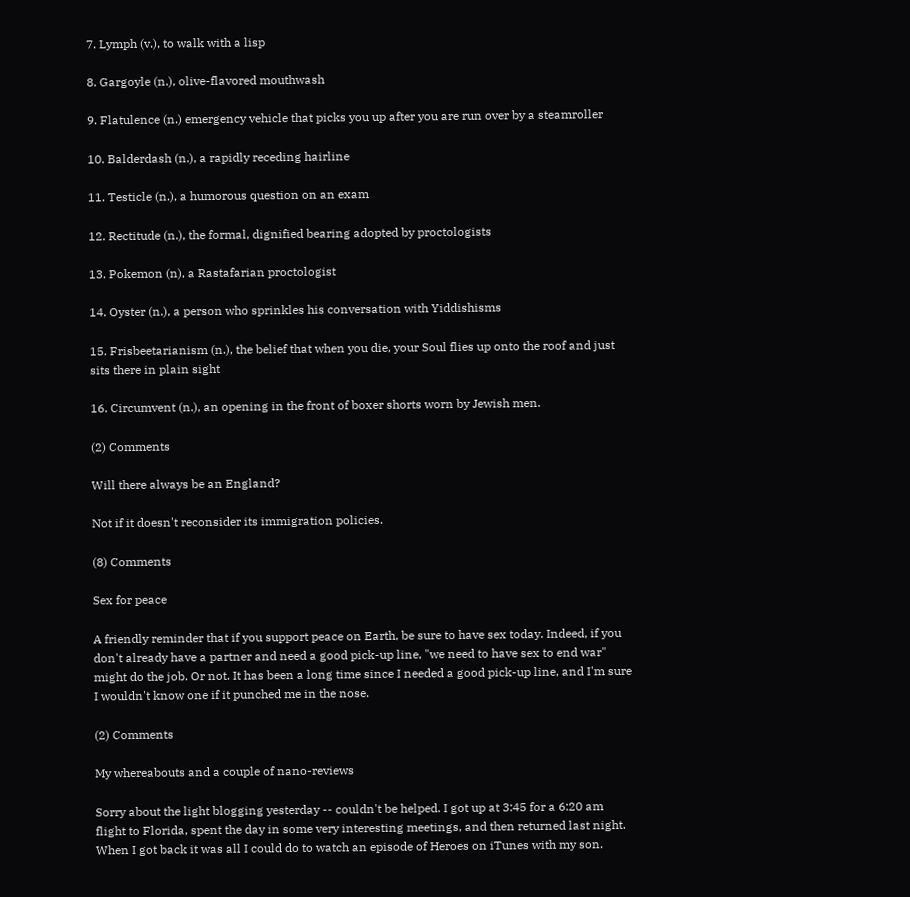7. Lymph (v.), to walk with a lisp

8. Gargoyle (n.), olive-flavored mouthwash

9. Flatulence (n.) emergency vehicle that picks you up after you are run over by a steamroller

10. Balderdash (n.), a rapidly receding hairline

11. Testicle (n.), a humorous question on an exam

12. Rectitude (n.), the formal, dignified bearing adopted by proctologists

13. Pokemon (n), a Rastafarian proctologist

14. Oyster (n.), a person who sprinkles his conversation with Yiddishisms

15. Frisbeetarianism (n.), the belief that when you die, your Soul flies up onto the roof and just sits there in plain sight

16. Circumvent (n.), an opening in the front of boxer shorts worn by Jewish men.

(2) Comments

Will there always be an England?

Not if it doesn't reconsider its immigration policies.

(8) Comments

Sex for peace

A friendly reminder that if you support peace on Earth, be sure to have sex today. Indeed, if you don't already have a partner and need a good pick-up line, "we need to have sex to end war" might do the job. Or not. It has been a long time since I needed a good pick-up line, and I'm sure I wouldn't know one if it punched me in the nose.

(2) Comments

My whereabouts and a couple of nano-reviews

Sorry about the light blogging yesterday -- couldn't be helped. I got up at 3:45 for a 6:20 am flight to Florida, spent the day in some very interesting meetings, and then returned last night. When I got back it was all I could do to watch an episode of Heroes on iTunes with my son.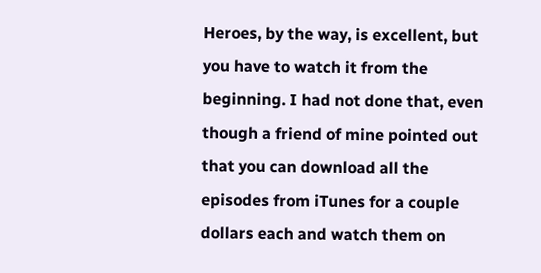Heroes, by the way, is excellent, but you have to watch it from the beginning. I had not done that, even though a friend of mine pointed out that you can download all the episodes from iTunes for a couple dollars each and watch them on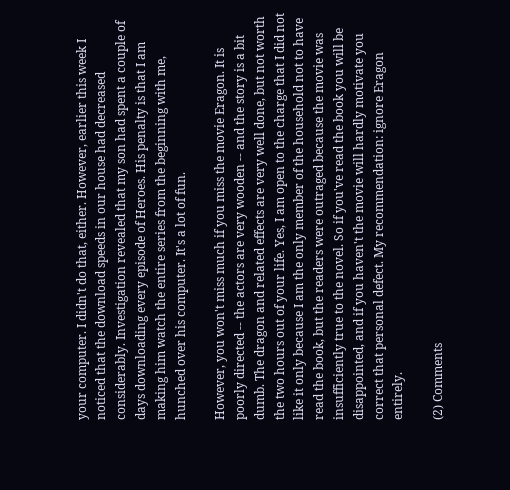your computer. I didn't do that, either. However, earlier this week I noticed that the download speeds in our house had decreased considerably. Investigation revealed that my son had spent a couple of days downloading every episode of Heroes. His penalty is that I am making him watch the entire series from the beginning with me, hunched over his computer. It's a lot of fun.

However, you won't miss much if you miss the movie Eragon. It is poorly directed -- the actors are very wooden -- and the story is a bit dumb. The dragon and related effects are very well done, but not worth the two hours out of your life. Yes, I am open to the charge that I did not like it only because I am the only member of the household not to have read the book, but the readers were outraged because the movie was insufficiently true to the novel. So if you've read the book you will be disappointed, and if you haven't the movie will hardly motivate you correct that personal defect. My recommendation: ignore Eragon entirely.

(2) Comments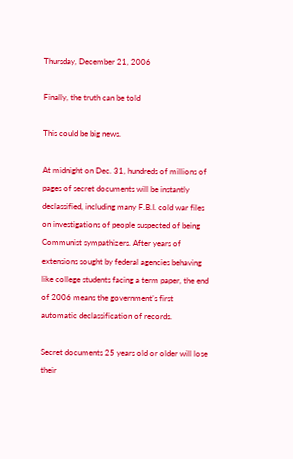Thursday, December 21, 2006

Finally, the truth can be told

This could be big news.

At midnight on Dec. 31, hundreds of millions of pages of secret documents will be instantly declassified, including many F.B.I. cold war files on investigations of people suspected of being Communist sympathizers. After years of extensions sought by federal agencies behaving like college students facing a term paper, the end of 2006 means the government’s first automatic declassification of records.

Secret documents 25 years old or older will lose their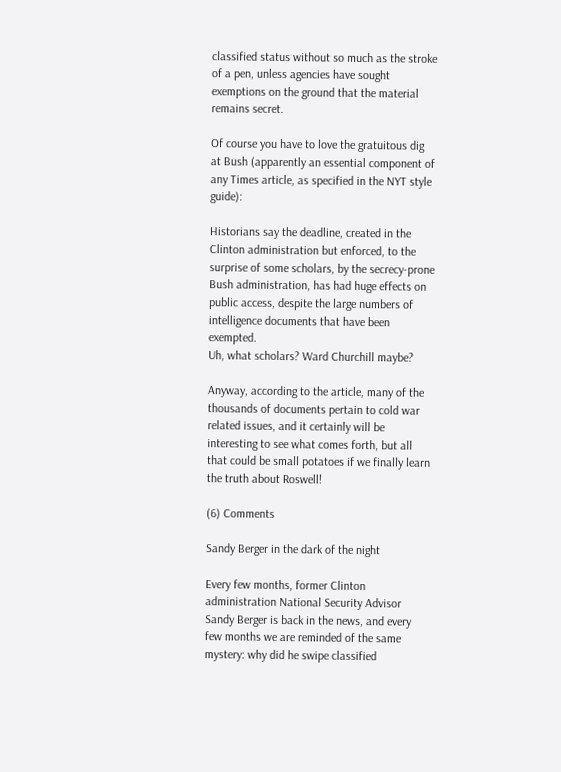classified status without so much as the stroke of a pen, unless agencies have sought exemptions on the ground that the material remains secret.

Of course you have to love the gratuitous dig at Bush (apparently an essential component of any Times article, as specified in the NYT style guide):

Historians say the deadline, created in the Clinton administration but enforced, to the surprise of some scholars, by the secrecy-prone Bush administration, has had huge effects on public access, despite the large numbers of intelligence documents that have been exempted.
Uh, what scholars? Ward Churchill maybe?

Anyway, according to the article, many of the thousands of documents pertain to cold war related issues, and it certainly will be interesting to see what comes forth, but all that could be small potatoes if we finally learn the truth about Roswell!

(6) Comments

Sandy Berger in the dark of the night

Every few months, former Clinton administration National Security Advisor Sandy Berger is back in the news, and every few months we are reminded of the same mystery: why did he swipe classified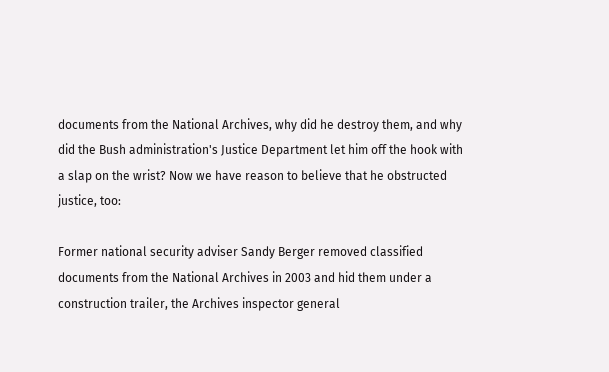documents from the National Archives, why did he destroy them, and why did the Bush administration's Justice Department let him off the hook with a slap on the wrist? Now we have reason to believe that he obstructed justice, too:

Former national security adviser Sandy Berger removed classified documents from the National Archives in 2003 and hid them under a construction trailer, the Archives inspector general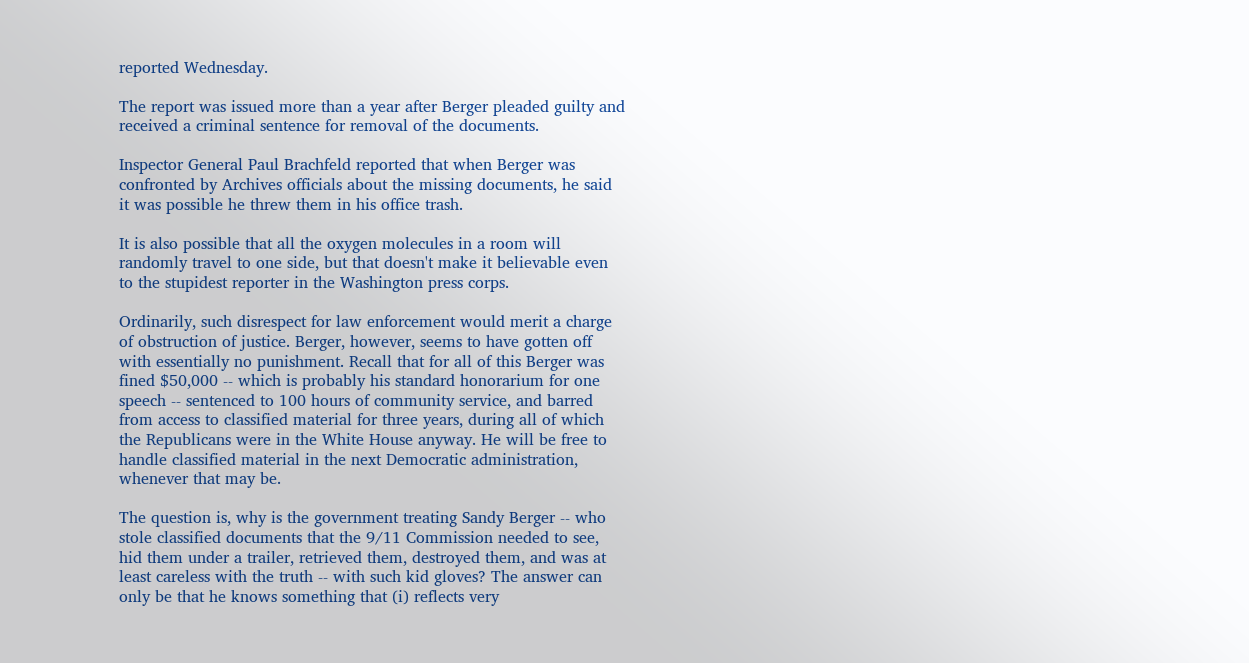reported Wednesday.

The report was issued more than a year after Berger pleaded guilty and received a criminal sentence for removal of the documents.

Inspector General Paul Brachfeld reported that when Berger was confronted by Archives officials about the missing documents, he said it was possible he threw them in his office trash.

It is also possible that all the oxygen molecules in a room will randomly travel to one side, but that doesn't make it believable even to the stupidest reporter in the Washington press corps.

Ordinarily, such disrespect for law enforcement would merit a charge of obstruction of justice. Berger, however, seems to have gotten off with essentially no punishment. Recall that for all of this Berger was fined $50,000 -- which is probably his standard honorarium for one speech -- sentenced to 100 hours of community service, and barred from access to classified material for three years, during all of which the Republicans were in the White House anyway. He will be free to handle classified material in the next Democratic administration, whenever that may be.

The question is, why is the government treating Sandy Berger -- who stole classified documents that the 9/11 Commission needed to see, hid them under a trailer, retrieved them, destroyed them, and was at least careless with the truth -- with such kid gloves? The answer can only be that he knows something that (i) reflects very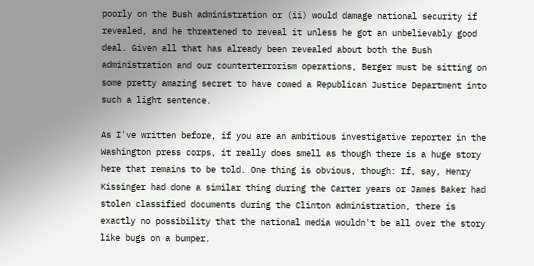poorly on the Bush administration or (ii) would damage national security if revealed, and he threatened to reveal it unless he got an unbelievably good deal. Given all that has already been revealed about both the Bush administration and our counterterrorism operations, Berger must be sitting on some pretty amazing secret to have cowed a Republican Justice Department into such a light sentence.

As I've written before, if you are an ambitious investigative reporter in the Washington press corps, it really does smell as though there is a huge story here that remains to be told. One thing is obvious, though: If, say, Henry Kissinger had done a similar thing during the Carter years or James Baker had stolen classified documents during the Clinton administration, there is exactly no possibility that the national media wouldn't be all over the story like bugs on a bumper.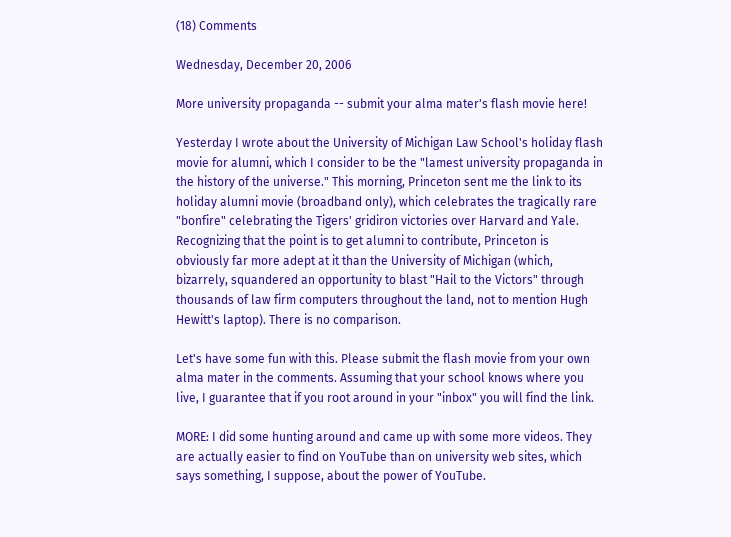(18) Comments

Wednesday, December 20, 2006

More university propaganda -- submit your alma mater's flash movie here!

Yesterday I wrote about the University of Michigan Law School's holiday flash movie for alumni, which I consider to be the "lamest university propaganda in the history of the universe." This morning, Princeton sent me the link to its holiday alumni movie (broadband only), which celebrates the tragically rare "bonfire" celebrating the Tigers' gridiron victories over Harvard and Yale. Recognizing that the point is to get alumni to contribute, Princeton is obviously far more adept at it than the University of Michigan (which, bizarrely, squandered an opportunity to blast "Hail to the Victors" through thousands of law firm computers throughout the land, not to mention Hugh Hewitt's laptop). There is no comparison.

Let's have some fun with this. Please submit the flash movie from your own alma mater in the comments. Assuming that your school knows where you live, I guarantee that if you root around in your "inbox" you will find the link.

MORE: I did some hunting around and came up with some more videos. They are actually easier to find on YouTube than on university web sites, which says something, I suppose, about the power of YouTube.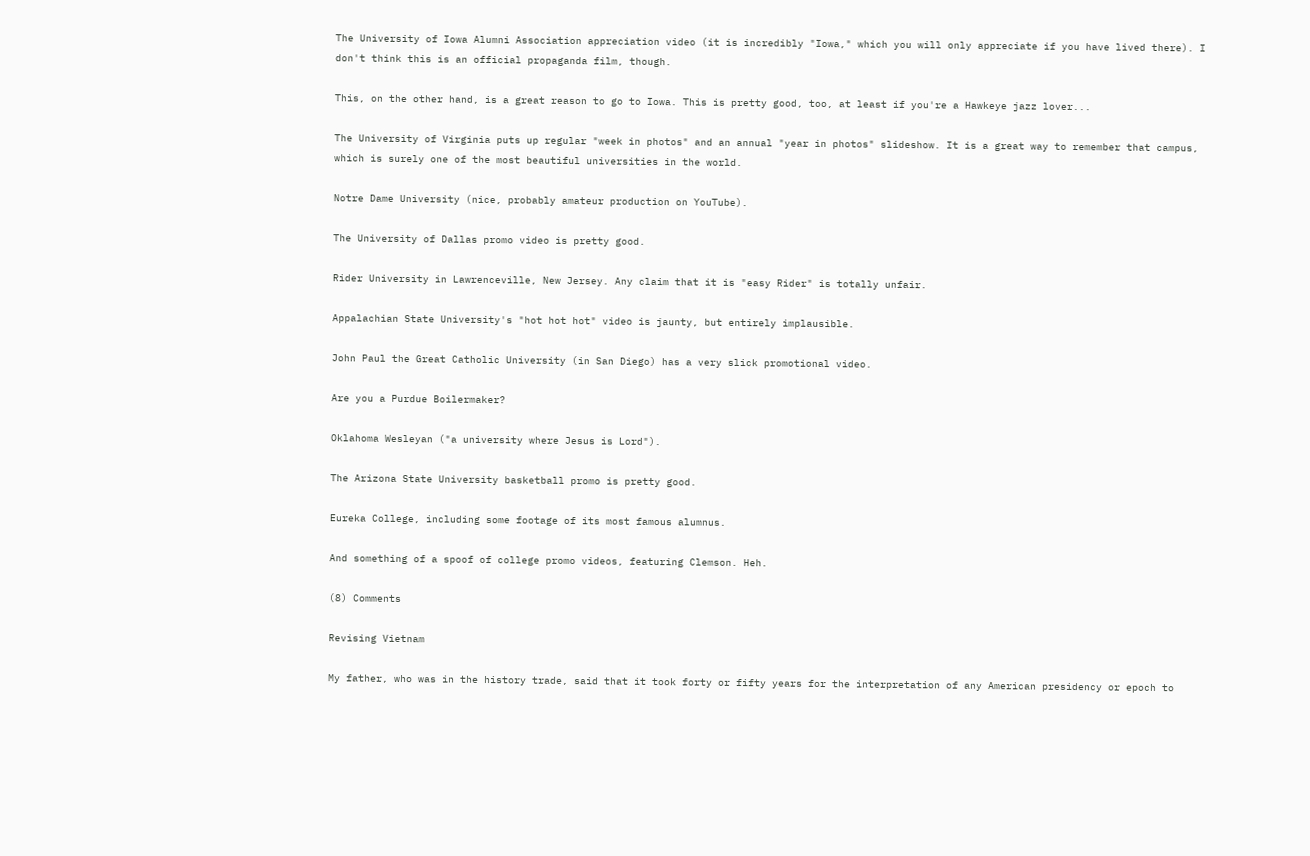The University of Iowa Alumni Association appreciation video (it is incredibly "Iowa," which you will only appreciate if you have lived there). I don't think this is an official propaganda film, though.

This, on the other hand, is a great reason to go to Iowa. This is pretty good, too, at least if you're a Hawkeye jazz lover...

The University of Virginia puts up regular "week in photos" and an annual "year in photos" slideshow. It is a great way to remember that campus, which is surely one of the most beautiful universities in the world.

Notre Dame University (nice, probably amateur production on YouTube).

The University of Dallas promo video is pretty good.

Rider University in Lawrenceville, New Jersey. Any claim that it is "easy Rider" is totally unfair.

Appalachian State University's "hot hot hot" video is jaunty, but entirely implausible.

John Paul the Great Catholic University (in San Diego) has a very slick promotional video.

Are you a Purdue Boilermaker?

Oklahoma Wesleyan ("a university where Jesus is Lord").

The Arizona State University basketball promo is pretty good.

Eureka College, including some footage of its most famous alumnus.

And something of a spoof of college promo videos, featuring Clemson. Heh.

(8) Comments

Revising Vietnam

My father, who was in the history trade, said that it took forty or fifty years for the interpretation of any American presidency or epoch to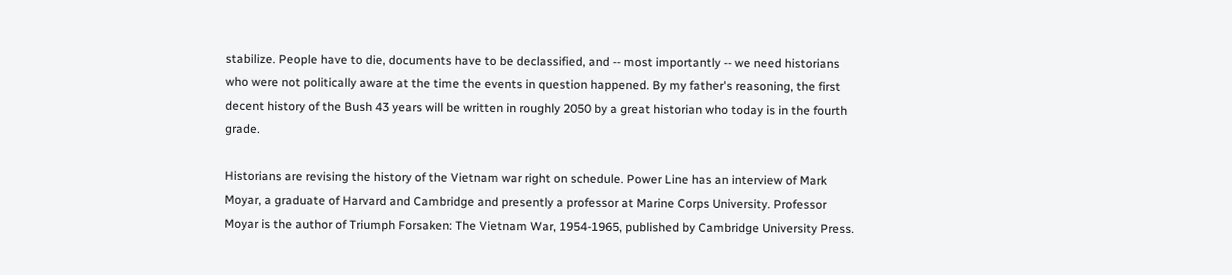stabilize. People have to die, documents have to be declassified, and -- most importantly -- we need historians who were not politically aware at the time the events in question happened. By my father's reasoning, the first decent history of the Bush 43 years will be written in roughly 2050 by a great historian who today is in the fourth grade.

Historians are revising the history of the Vietnam war right on schedule. Power Line has an interview of Mark Moyar, a graduate of Harvard and Cambridge and presently a professor at Marine Corps University. Professor Moyar is the author of Triumph Forsaken: The Vietnam War, 1954-1965, published by Cambridge University Press.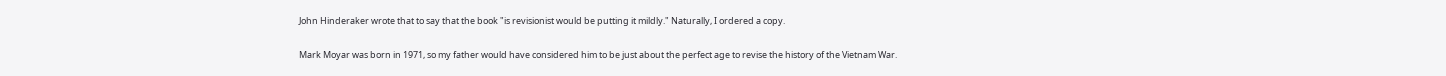John Hinderaker wrote that to say that the book "is revisionist would be putting it mildly." Naturally, I ordered a copy.

Mark Moyar was born in 1971, so my father would have considered him to be just about the perfect age to revise the history of the Vietnam War.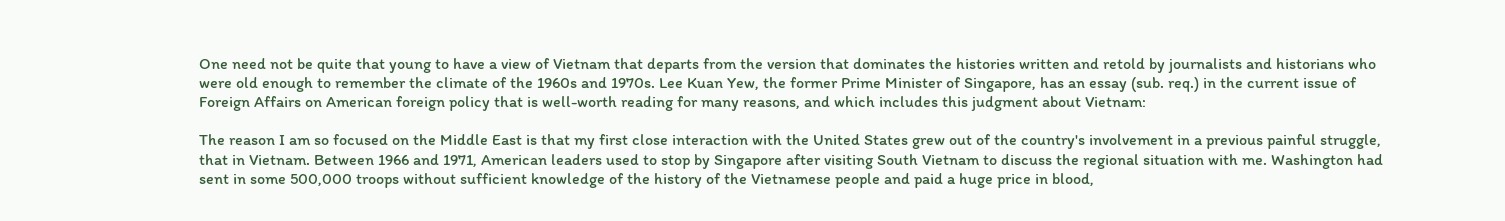One need not be quite that young to have a view of Vietnam that departs from the version that dominates the histories written and retold by journalists and historians who were old enough to remember the climate of the 1960s and 1970s. Lee Kuan Yew, the former Prime Minister of Singapore, has an essay (sub. req.) in the current issue of Foreign Affairs on American foreign policy that is well-worth reading for many reasons, and which includes this judgment about Vietnam:

The reason I am so focused on the Middle East is that my first close interaction with the United States grew out of the country's involvement in a previous painful struggle, that in Vietnam. Between 1966 and 1971, American leaders used to stop by Singapore after visiting South Vietnam to discuss the regional situation with me. Washington had sent in some 500,000 troops without sufficient knowledge of the history of the Vietnamese people and paid a huge price in blood,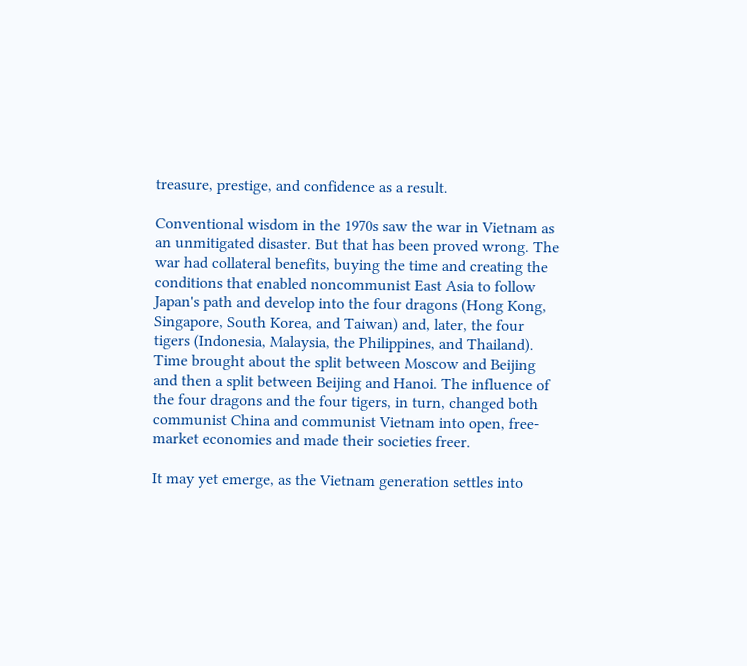treasure, prestige, and confidence as a result.

Conventional wisdom in the 1970s saw the war in Vietnam as an unmitigated disaster. But that has been proved wrong. The war had collateral benefits, buying the time and creating the conditions that enabled noncommunist East Asia to follow Japan's path and develop into the four dragons (Hong Kong, Singapore, South Korea, and Taiwan) and, later, the four tigers (Indonesia, Malaysia, the Philippines, and Thailand). Time brought about the split between Moscow and Beijing and then a split between Beijing and Hanoi. The influence of the four dragons and the four tigers, in turn, changed both communist China and communist Vietnam into open, free-market economies and made their societies freer.

It may yet emerge, as the Vietnam generation settles into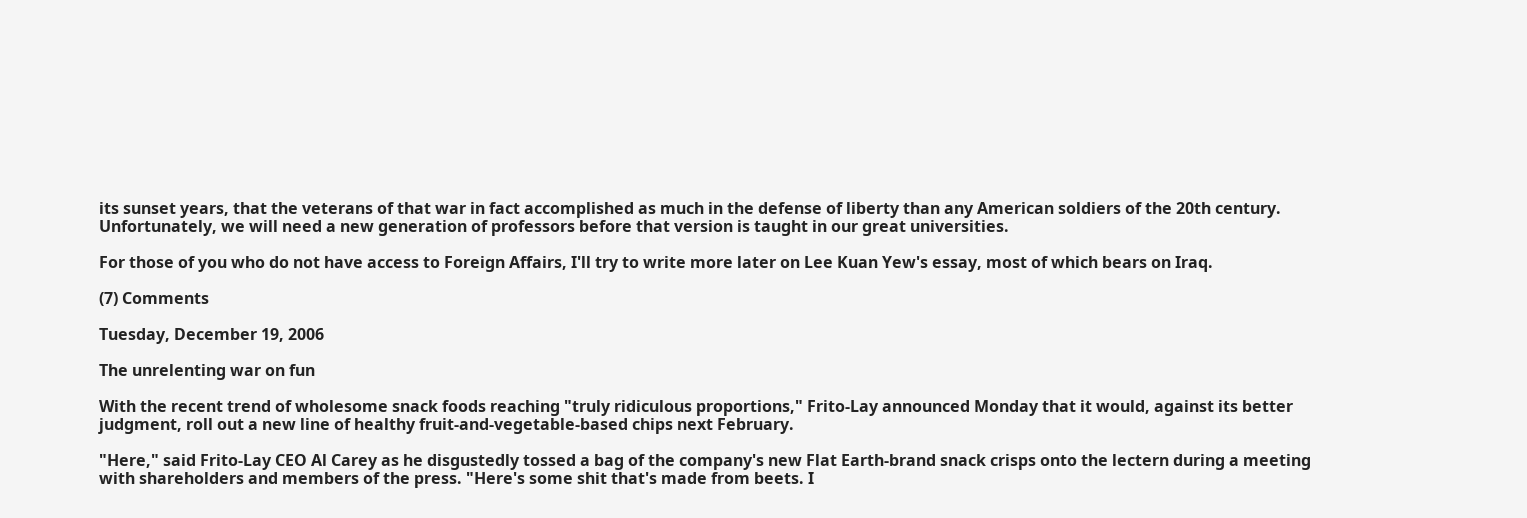its sunset years, that the veterans of that war in fact accomplished as much in the defense of liberty than any American soldiers of the 20th century. Unfortunately, we will need a new generation of professors before that version is taught in our great universities.

For those of you who do not have access to Foreign Affairs, I'll try to write more later on Lee Kuan Yew's essay, most of which bears on Iraq.

(7) Comments

Tuesday, December 19, 2006

The unrelenting war on fun

With the recent trend of wholesome snack foods reaching "truly ridiculous proportions," Frito-Lay announced Monday that it would, against its better judgment, roll out a new line of healthy fruit-and-vegetable-based chips next February.

"Here," said Frito-Lay CEO Al Carey as he disgustedly tossed a bag of the company's new Flat Earth-brand snack crisps onto the lectern during a meeting with shareholders and members of the press. "Here's some shit that's made from beets. I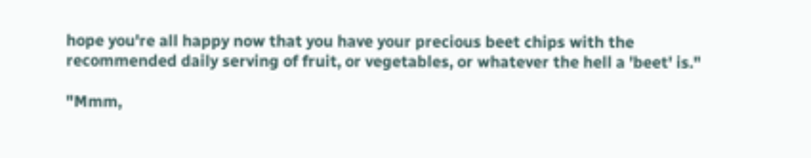hope you're all happy now that you have your precious beet chips with the recommended daily serving of fruit, or vegetables, or whatever the hell a 'beet' is."

"Mmm,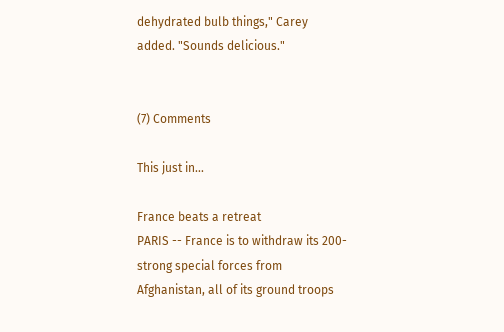dehydrated bulb things," Carey added. "Sounds delicious."


(7) Comments

This just in...

France beats a retreat
PARIS -- France is to withdraw its 200-strong special forces from Afghanistan, all of its ground troops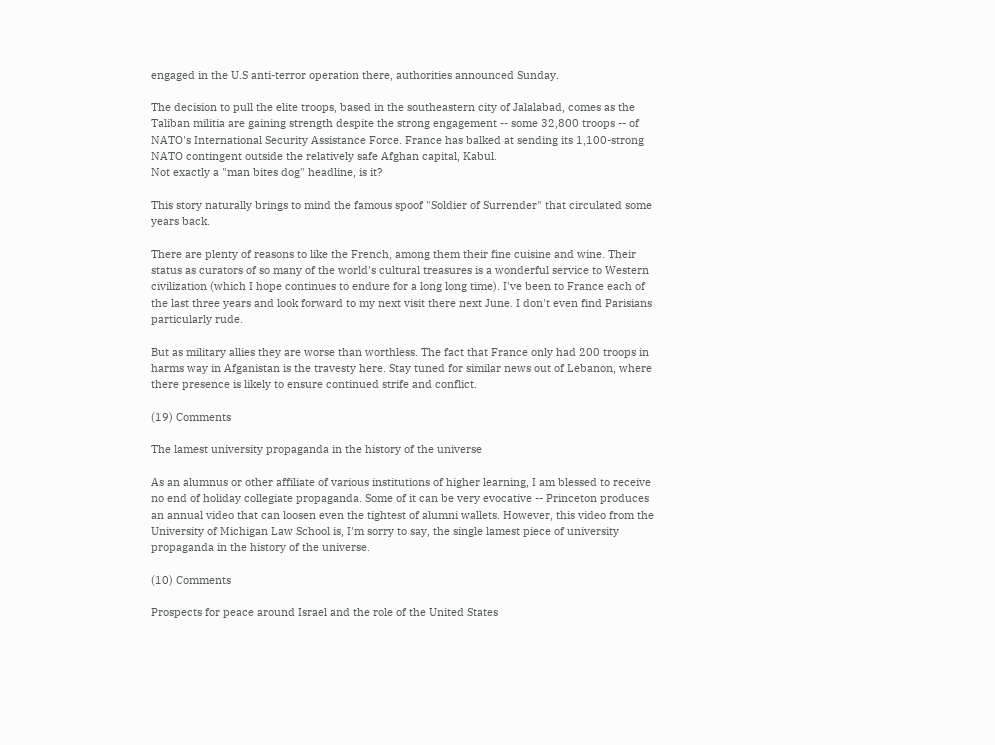engaged in the U.S anti-terror operation there, authorities announced Sunday.

The decision to pull the elite troops, based in the southeastern city of Jalalabad, comes as the Taliban militia are gaining strength despite the strong engagement -- some 32,800 troops -- of NATO's International Security Assistance Force. France has balked at sending its 1,100-strong NATO contingent outside the relatively safe Afghan capital, Kabul.
Not exactly a "man bites dog" headline, is it?

This story naturally brings to mind the famous spoof "Soldier of Surrender" that circulated some years back.

There are plenty of reasons to like the French, among them their fine cuisine and wine. Their status as curators of so many of the world's cultural treasures is a wonderful service to Western civilization (which I hope continues to endure for a long long time). I've been to France each of the last three years and look forward to my next visit there next June. I don't even find Parisians particularly rude.

But as military allies they are worse than worthless. The fact that France only had 200 troops in harms way in Afganistan is the travesty here. Stay tuned for similar news out of Lebanon, where there presence is likely to ensure continued strife and conflict.

(19) Comments

The lamest university propaganda in the history of the universe

As an alumnus or other affiliate of various institutions of higher learning, I am blessed to receive no end of holiday collegiate propaganda. Some of it can be very evocative -- Princeton produces an annual video that can loosen even the tightest of alumni wallets. However, this video from the University of Michigan Law School is, I'm sorry to say, the single lamest piece of university propaganda in the history of the universe.

(10) Comments

Prospects for peace around Israel and the role of the United States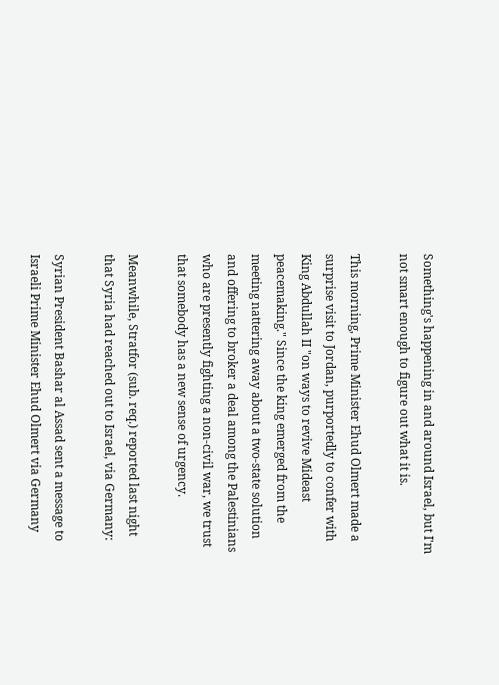Something's happening in and around Israel, but I'm not smart enough to figure out what it is.

This morning, Prime Minister Ehud Olmert made a surprise visit to Jordan, purportedly to confer with King Abdullah II "on ways to revive Mideast peacemaking." Since the king emerged from the meeting nattering away about a two-state solution and offering to broker a deal among the Palestinians who are presently fighting a non-civil war, we trust that somebody has a new sense of urgency.

Meanwhile, Stratfor (sub. req.) reported last night that Syria had reached out to Israel, via Germany:

Syrian President Bashar al Assad sent a message to Israeli Prime Minister Ehud Olmert via Germany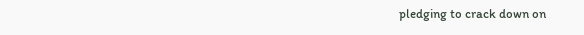pledging to crack down on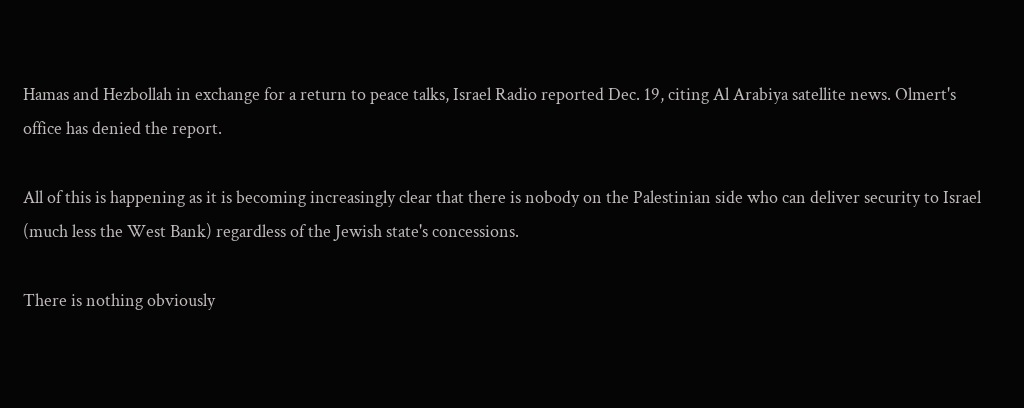Hamas and Hezbollah in exchange for a return to peace talks, Israel Radio reported Dec. 19, citing Al Arabiya satellite news. Olmert's office has denied the report.

All of this is happening as it is becoming increasingly clear that there is nobody on the Palestinian side who can deliver security to Israel (much less the West Bank) regardless of the Jewish state's concessions.

There is nothing obviously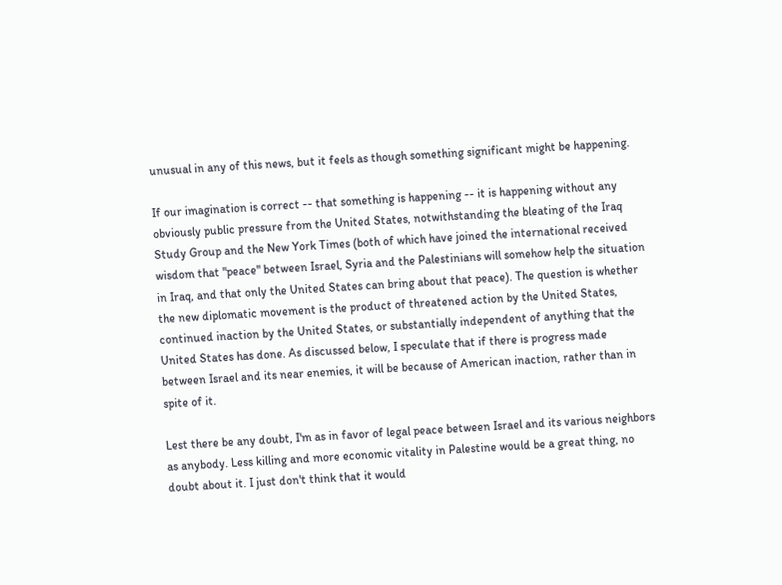unusual in any of this news, but it feels as though something significant might be happening.

If our imagination is correct -- that something is happening -- it is happening without any obviously public pressure from the United States, notwithstanding the bleating of the Iraq Study Group and the New York Times (both of which have joined the international received wisdom that "peace" between Israel, Syria and the Palestinians will somehow help the situation in Iraq, and that only the United States can bring about that peace). The question is whether the new diplomatic movement is the product of threatened action by the United States, continued inaction by the United States, or substantially independent of anything that the United States has done. As discussed below, I speculate that if there is progress made between Israel and its near enemies, it will be because of American inaction, rather than in spite of it.

Lest there be any doubt, I'm as in favor of legal peace between Israel and its various neighbors as anybody. Less killing and more economic vitality in Palestine would be a great thing, no doubt about it. I just don't think that it would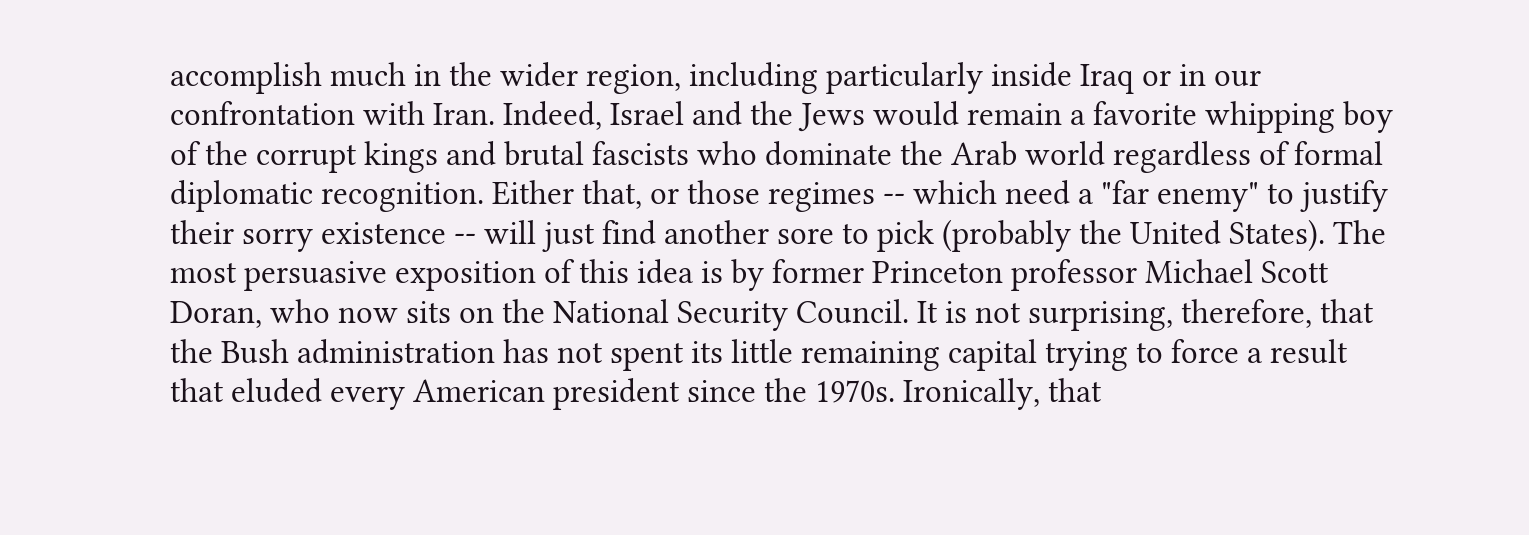accomplish much in the wider region, including particularly inside Iraq or in our confrontation with Iran. Indeed, Israel and the Jews would remain a favorite whipping boy of the corrupt kings and brutal fascists who dominate the Arab world regardless of formal diplomatic recognition. Either that, or those regimes -- which need a "far enemy" to justify their sorry existence -- will just find another sore to pick (probably the United States). The most persuasive exposition of this idea is by former Princeton professor Michael Scott Doran, who now sits on the National Security Council. It is not surprising, therefore, that the Bush administration has not spent its little remaining capital trying to force a result that eluded every American president since the 1970s. Ironically, that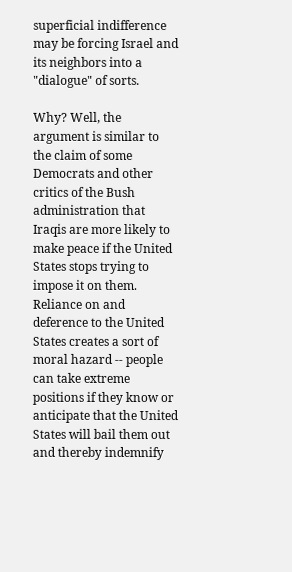superficial indifference may be forcing Israel and its neighbors into a "dialogue" of sorts.

Why? Well, the argument is similar to the claim of some Democrats and other critics of the Bush administration that Iraqis are more likely to make peace if the United States stops trying to impose it on them. Reliance on and deference to the United States creates a sort of moral hazard -- people can take extreme positions if they know or anticipate that the United States will bail them out and thereby indemnify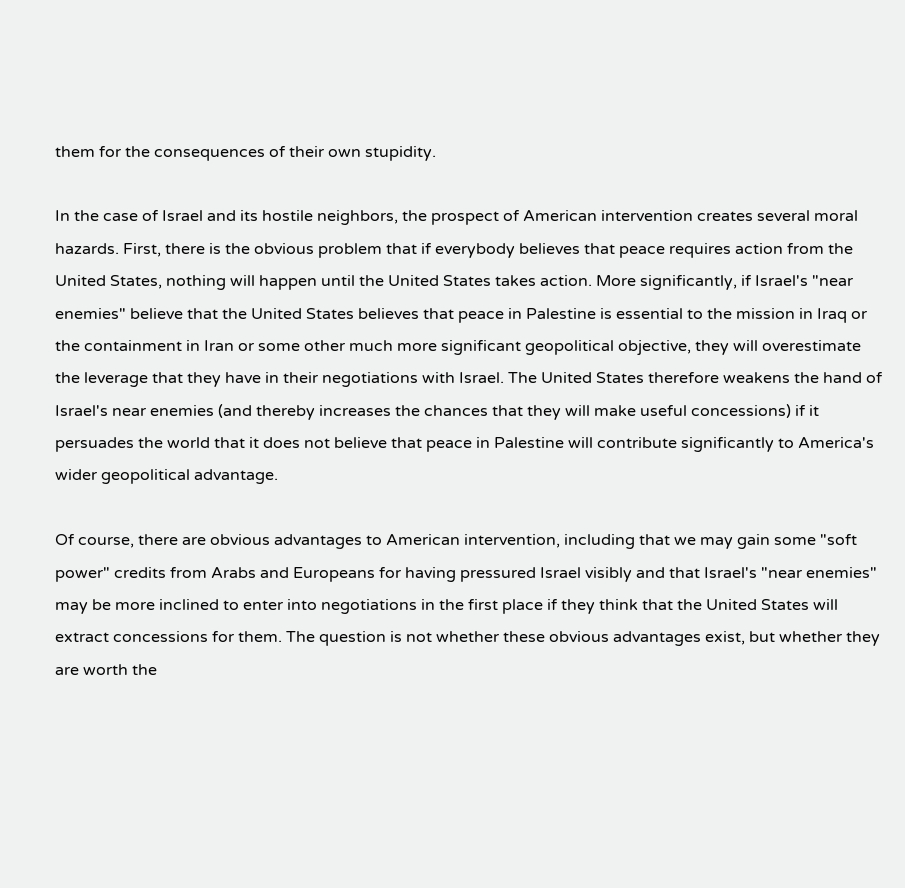them for the consequences of their own stupidity.

In the case of Israel and its hostile neighbors, the prospect of American intervention creates several moral hazards. First, there is the obvious problem that if everybody believes that peace requires action from the United States, nothing will happen until the United States takes action. More significantly, if Israel's "near enemies" believe that the United States believes that peace in Palestine is essential to the mission in Iraq or the containment in Iran or some other much more significant geopolitical objective, they will overestimate the leverage that they have in their negotiations with Israel. The United States therefore weakens the hand of Israel's near enemies (and thereby increases the chances that they will make useful concessions) if it persuades the world that it does not believe that peace in Palestine will contribute significantly to America's wider geopolitical advantage.

Of course, there are obvious advantages to American intervention, including that we may gain some "soft power" credits from Arabs and Europeans for having pressured Israel visibly and that Israel's "near enemies" may be more inclined to enter into negotiations in the first place if they think that the United States will extract concessions for them. The question is not whether these obvious advantages exist, but whether they are worth the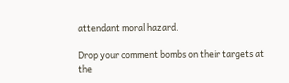attendant moral hazard.

Drop your comment bombs on their targets at the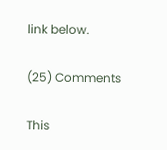link below.

(25) Comments

This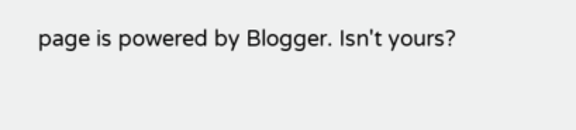page is powered by Blogger. Isn't yours?